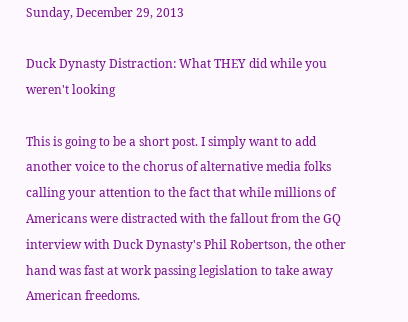Sunday, December 29, 2013

Duck Dynasty Distraction: What THEY did while you weren't looking

This is going to be a short post. I simply want to add another voice to the chorus of alternative media folks calling your attention to the fact that while millions of Americans were distracted with the fallout from the GQ interview with Duck Dynasty's Phil Robertson, the other hand was fast at work passing legislation to take away American freedoms.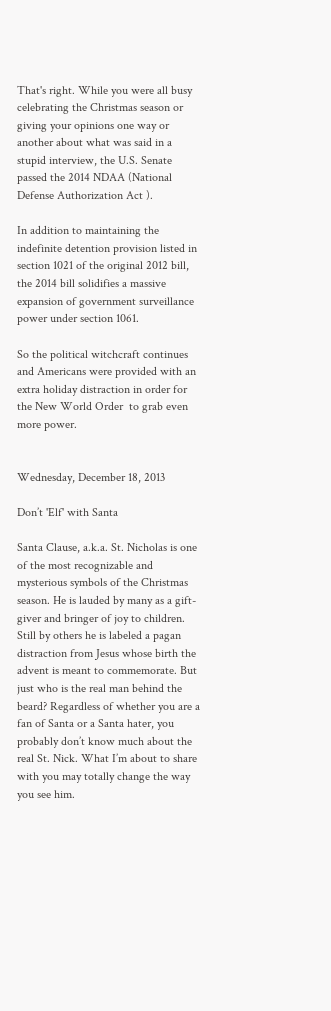That's right. While you were all busy celebrating the Christmas season or giving your opinions one way or another about what was said in a stupid interview, the U.S. Senate passed the 2014 NDAA (National Defense Authorization Act ).

In addition to maintaining the indefinite detention provision listed in section 1021 of the original 2012 bill, the 2014 bill solidifies a massive expansion of government surveillance power under section 1061.

So the political witchcraft continues and Americans were provided with an extra holiday distraction in order for the New World Order  to grab even more power.


Wednesday, December 18, 2013

Don’t 'Elf' with Santa

Santa Clause, a.k.a. St. Nicholas is one of the most recognizable and mysterious symbols of the Christmas season. He is lauded by many as a gift-giver and bringer of joy to children. Still by others he is labeled a pagan distraction from Jesus whose birth the advent is meant to commemorate. But just who is the real man behind the beard? Regardless of whether you are a fan of Santa or a Santa hater, you probably don’t know much about the real St. Nick. What I’m about to share with you may totally change the way you see him.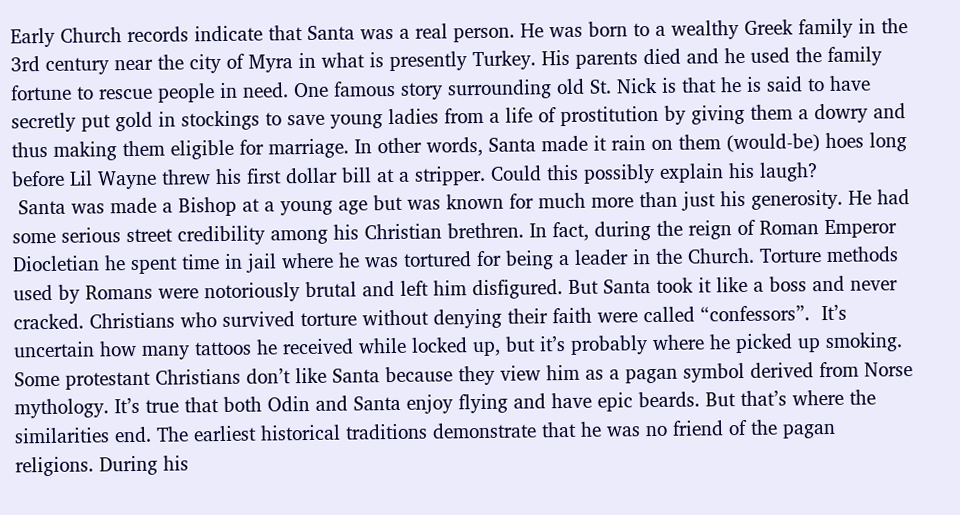Early Church records indicate that Santa was a real person. He was born to a wealthy Greek family in the 3rd century near the city of Myra in what is presently Turkey. His parents died and he used the family fortune to rescue people in need. One famous story surrounding old St. Nick is that he is said to have secretly put gold in stockings to save young ladies from a life of prostitution by giving them a dowry and thus making them eligible for marriage. In other words, Santa made it rain on them (would-be) hoes long before Lil Wayne threw his first dollar bill at a stripper. Could this possibly explain his laugh?
 Santa was made a Bishop at a young age but was known for much more than just his generosity. He had some serious street credibility among his Christian brethren. In fact, during the reign of Roman Emperor Diocletian he spent time in jail where he was tortured for being a leader in the Church. Torture methods used by Romans were notoriously brutal and left him disfigured. But Santa took it like a boss and never cracked. Christians who survived torture without denying their faith were called “confessors”.  It’s uncertain how many tattoos he received while locked up, but it’s probably where he picked up smoking.
Some protestant Christians don’t like Santa because they view him as a pagan symbol derived from Norse mythology. It’s true that both Odin and Santa enjoy flying and have epic beards. But that’s where the similarities end. The earliest historical traditions demonstrate that he was no friend of the pagan religions. During his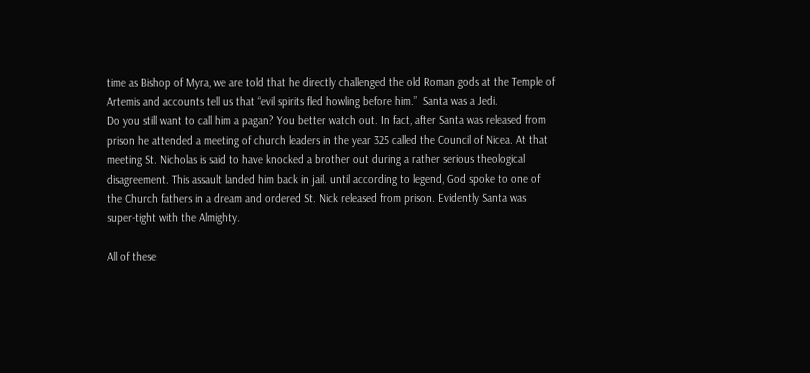time as Bishop of Myra, we are told that he directly challenged the old Roman gods at the Temple of Artemis and accounts tell us that “evil spirits fled howling before him.”  Santa was a Jedi.
Do you still want to call him a pagan? You better watch out. In fact, after Santa was released from prison he attended a meeting of church leaders in the year 325 called the Council of Nicea. At that meeting St. Nicholas is said to have knocked a brother out during a rather serious theological disagreement. This assault landed him back in jail. until according to legend, God spoke to one of the Church fathers in a dream and ordered St. Nick released from prison. Evidently Santa was super-tight with the Almighty.

All of these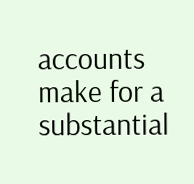accounts make for a substantial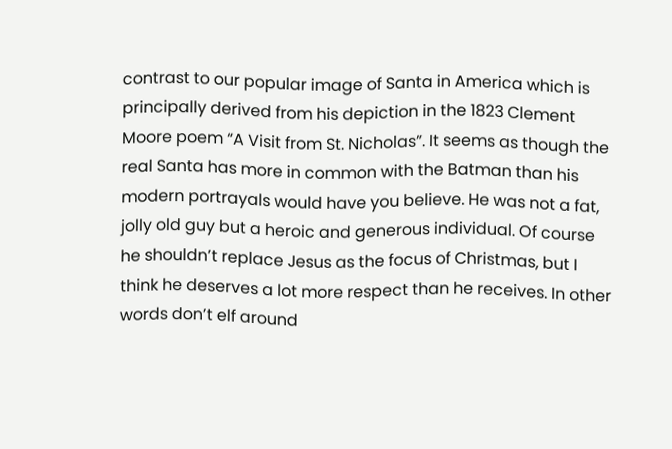contrast to our popular image of Santa in America which is principally derived from his depiction in the 1823 Clement Moore poem “A Visit from St. Nicholas”. It seems as though the real Santa has more in common with the Batman than his modern portrayals would have you believe. He was not a fat, jolly old guy but a heroic and generous individual. Of course he shouldn’t replace Jesus as the focus of Christmas, but I think he deserves a lot more respect than he receives. In other words don’t elf around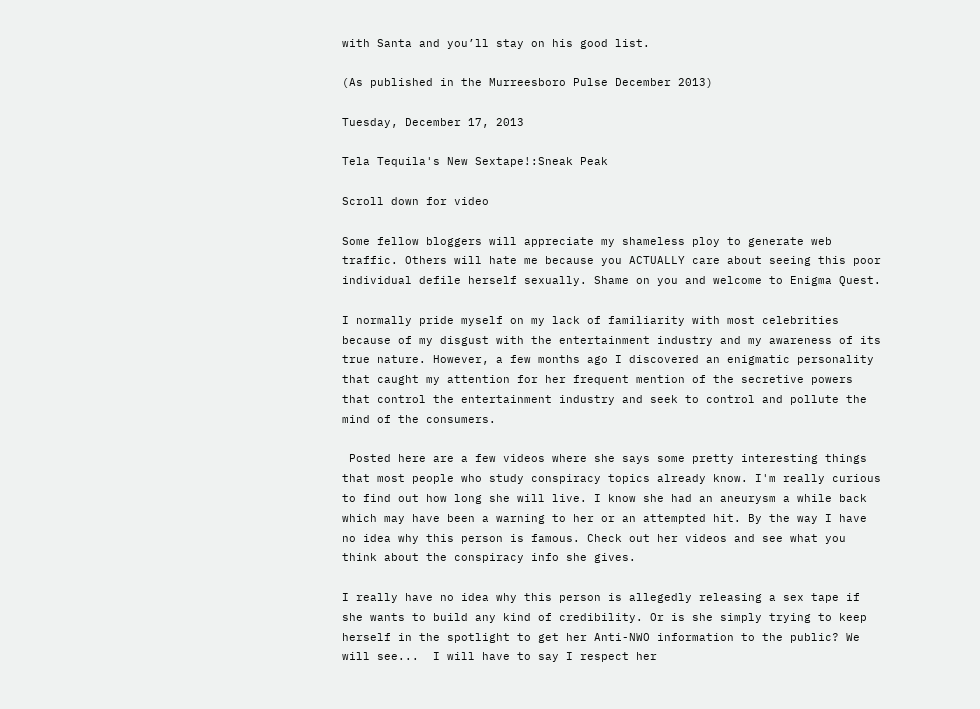with Santa and you’ll stay on his good list.

(As published in the Murreesboro Pulse December 2013)

Tuesday, December 17, 2013

Tela Tequila's New Sextape!:Sneak Peak

Scroll down for video

Some fellow bloggers will appreciate my shameless ploy to generate web traffic. Others will hate me because you ACTUALLY care about seeing this poor individual defile herself sexually. Shame on you and welcome to Enigma Quest.

I normally pride myself on my lack of familiarity with most celebrities because of my disgust with the entertainment industry and my awareness of its true nature. However, a few months ago I discovered an enigmatic personality that caught my attention for her frequent mention of the secretive powers that control the entertainment industry and seek to control and pollute the mind of the consumers.

 Posted here are a few videos where she says some pretty interesting things that most people who study conspiracy topics already know. I'm really curious to find out how long she will live. I know she had an aneurysm a while back which may have been a warning to her or an attempted hit. By the way I have no idea why this person is famous. Check out her videos and see what you think about the conspiracy info she gives.

I really have no idea why this person is allegedly releasing a sex tape if she wants to build any kind of credibility. Or is she simply trying to keep herself in the spotlight to get her Anti-NWO information to the public? We will see...  I will have to say I respect her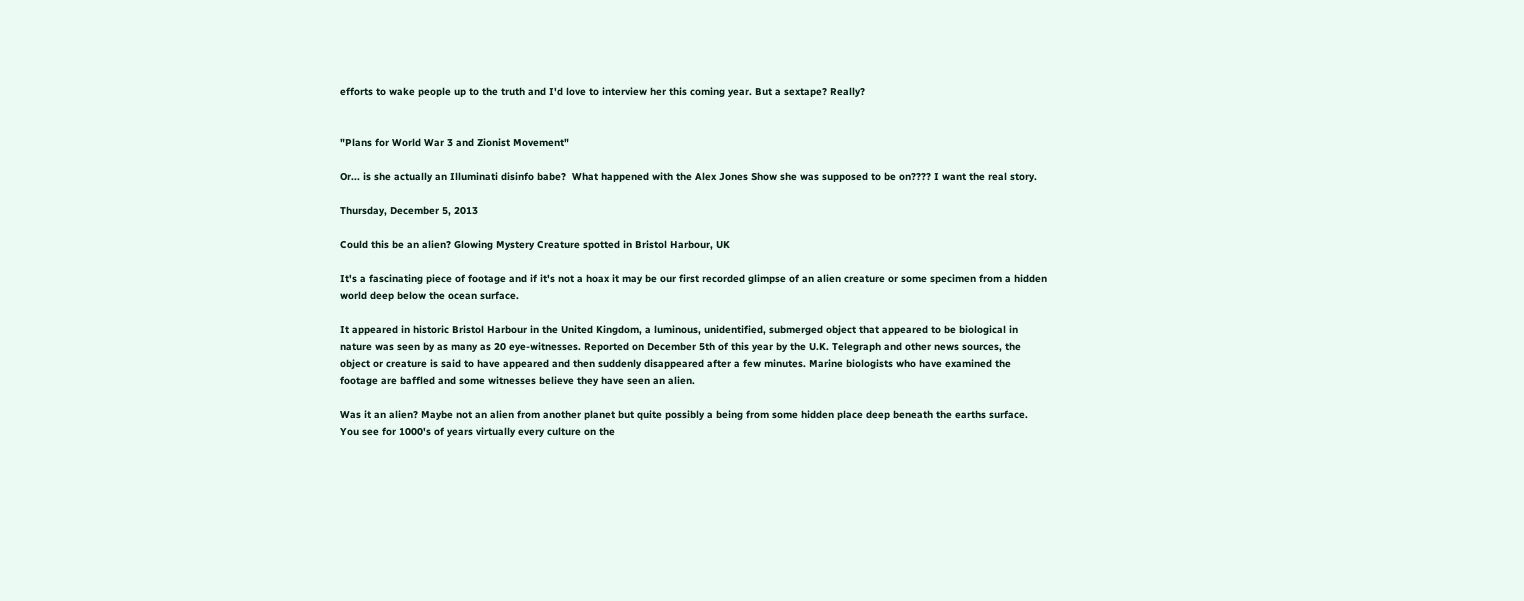efforts to wake people up to the truth and I'd love to interview her this coming year. But a sextape? Really?


"Plans for World War 3 and Zionist Movement"

Or... is she actually an Illuminati disinfo babe?  What happened with the Alex Jones Show she was supposed to be on???? I want the real story.

Thursday, December 5, 2013

Could this be an alien? Glowing Mystery Creature spotted in Bristol Harbour, UK

It's a fascinating piece of footage and if it's not a hoax it may be our first recorded glimpse of an alien creature or some specimen from a hidden world deep below the ocean surface.

It appeared in historic Bristol Harbour in the United Kingdom, a luminous, unidentified, submerged object that appeared to be biological in nature was seen by as many as 20 eye-witnesses. Reported on December 5th of this year by the U.K. Telegraph and other news sources, the object or creature is said to have appeared and then suddenly disappeared after a few minutes. Marine biologists who have examined the footage are baffled and some witnesses believe they have seen an alien.

Was it an alien? Maybe not an alien from another planet but quite possibly a being from some hidden place deep beneath the earths surface. You see for 1000's of years virtually every culture on the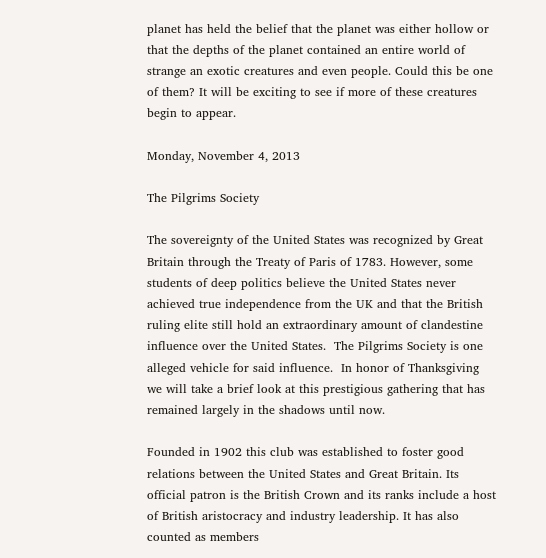planet has held the belief that the planet was either hollow or that the depths of the planet contained an entire world of strange an exotic creatures and even people. Could this be one of them? It will be exciting to see if more of these creatures begin to appear.

Monday, November 4, 2013

The Pilgrims Society

The sovereignty of the United States was recognized by Great Britain through the Treaty of Paris of 1783. However, some students of deep politics believe the United States never achieved true independence from the UK and that the British ruling elite still hold an extraordinary amount of clandestine influence over the United States.  The Pilgrims Society is one alleged vehicle for said influence.  In honor of Thanksgiving we will take a brief look at this prestigious gathering that has remained largely in the shadows until now.

Founded in 1902 this club was established to foster good relations between the United States and Great Britain. Its official patron is the British Crown and its ranks include a host of British aristocracy and industry leadership. It has also counted as members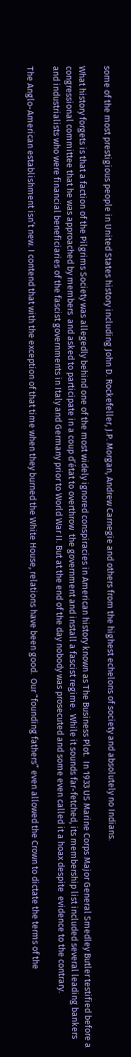some of the most prestigious people in United States history including John D. Rockefeller, J.P. Morgan, Andrew Carnegie and others from the highest echelons of society and absolutely no Indians.

What history forgets is that a faction of the Pilgrims Society was allegedly behind one of the most widely ignored conspiracies in American history known as The Business Plot.  In 1933 US Marine Corps Major General Smedley Butler testified before a congressional committee that he was approached by members  and asked to participate in a coup d’état to overthrow  the government and install a fascist regime.  While it sounds far-fetched, its membership list included several leading bankers and industrialists who were financial beneficiaries of the fascist governments in Italy and Germany prior to World War II. But at the end of the day nobody was prosecuted and some even called it a hoax despite  evidence to the contrary.

The Anglo-American establishment isn’t new. I contend that with the exception of that time when they burned the White House, relations have been good.  Our “founding fathers” even allowed the Crown to dictate the terms of the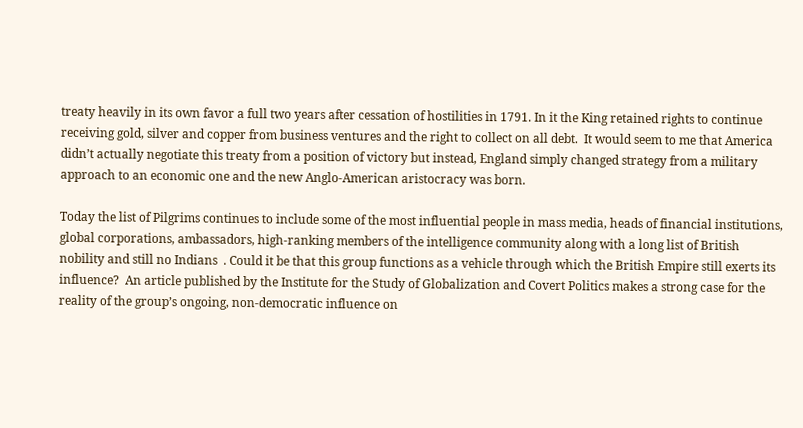treaty heavily in its own favor a full two years after cessation of hostilities in 1791. In it the King retained rights to continue receiving gold, silver and copper from business ventures and the right to collect on all debt.  It would seem to me that America didn’t actually negotiate this treaty from a position of victory but instead, England simply changed strategy from a military approach to an economic one and the new Anglo-American aristocracy was born.

Today the list of Pilgrims continues to include some of the most influential people in mass media, heads of financial institutions, global corporations, ambassadors, high-ranking members of the intelligence community along with a long list of British nobility and still no Indians  . Could it be that this group functions as a vehicle through which the British Empire still exerts its influence?  An article published by the Institute for the Study of Globalization and Covert Politics makes a strong case for the reality of the group’s ongoing, non-democratic influence on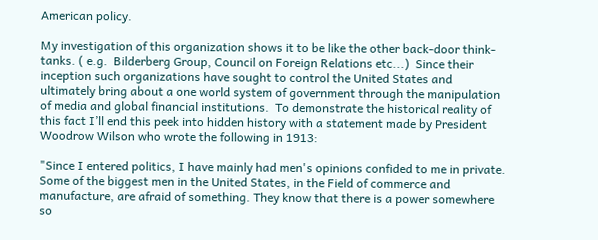American policy.

My investigation of this organization shows it to be like the other back-door think-tanks. ( e.g.  Bilderberg Group, Council on Foreign Relations etc...)  Since their inception such organizations have sought to control the United States and ultimately bring about a one world system of government through the manipulation of media and global financial institutions.  To demonstrate the historical reality of this fact I’ll end this peek into hidden history with a statement made by President Woodrow Wilson who wrote the following in 1913:

"Since I entered politics, I have mainly had men's opinions confided to me in private. Some of the biggest men in the United States, in the Field of commerce and manufacture, are afraid of something. They know that there is a power somewhere so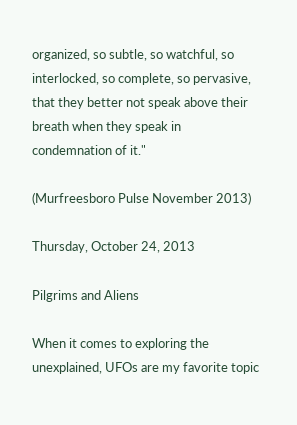organized, so subtle, so watchful, so interlocked, so complete, so pervasive, that they better not speak above their breath when they speak in condemnation of it."

(Murfreesboro Pulse November 2013)

Thursday, October 24, 2013

Pilgrims and Aliens

When it comes to exploring the unexplained, UFOs are my favorite topic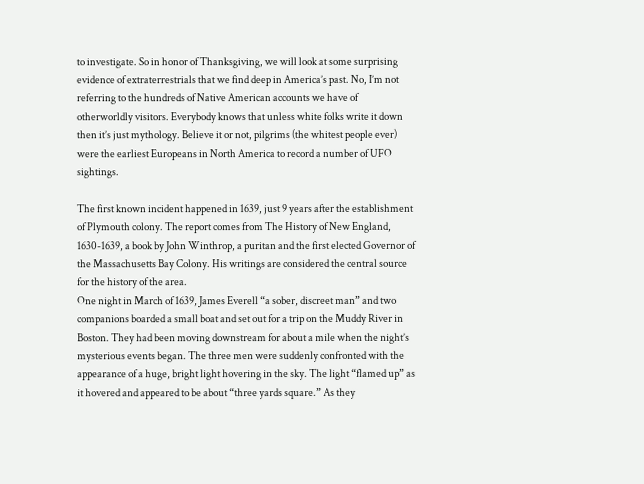to investigate. So in honor of Thanksgiving, we will look at some surprising evidence of extraterrestrials that we find deep in America’s past. No, I’m not referring to the hundreds of Native American accounts we have of otherworldly visitors. Everybody knows that unless white folks write it down then it’s just mythology. Believe it or not, pilgrims (the whitest people ever) were the earliest Europeans in North America to record a number of UFO sightings.

The first known incident happened in 1639, just 9 years after the establishment of Plymouth colony. The report comes from The History of New England, 1630-1639, a book by John Winthrop, a puritan and the first elected Governor of the Massachusetts Bay Colony. His writings are considered the central source for the history of the area.
One night in March of 1639, James Everell “a sober, discreet man” and two companions boarded a small boat and set out for a trip on the Muddy River in Boston. They had been moving downstream for about a mile when the night’s mysterious events began. The three men were suddenly confronted with the appearance of a huge, bright light hovering in the sky. The light “flamed up” as it hovered and appeared to be about “three yards square.” As they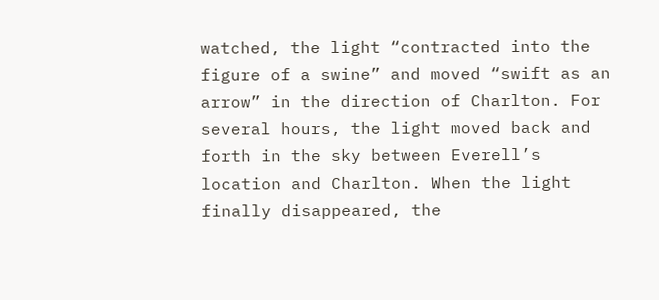watched, the light “contracted into the figure of a swine” and moved “swift as an arrow” in the direction of Charlton. For several hours, the light moved back and forth in the sky between Everell’s location and Charlton. When the light finally disappeared, the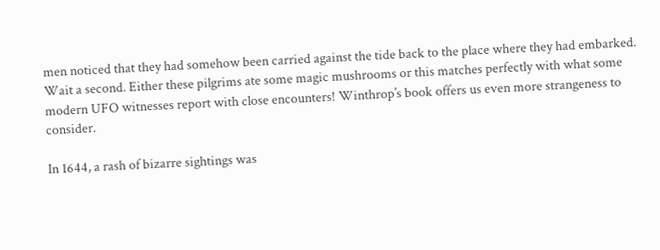men noticed that they had somehow been carried against the tide back to the place where they had embarked. Wait a second. Either these pilgrims ate some magic mushrooms or this matches perfectly with what some modern UFO witnesses report with close encounters! Winthrop’s book offers us even more strangeness to consider.

In 1644, a rash of bizarre sightings was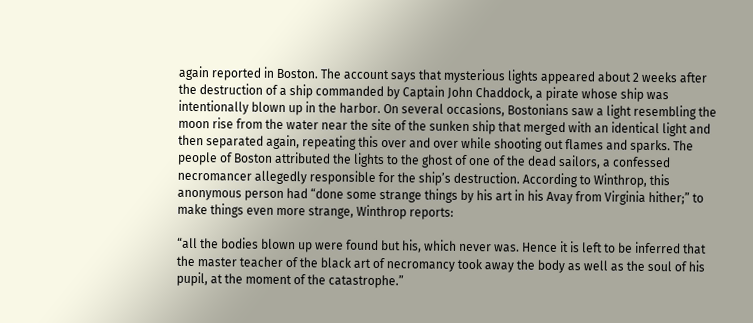again reported in Boston. The account says that mysterious lights appeared about 2 weeks after the destruction of a ship commanded by Captain John Chaddock, a pirate whose ship was intentionally blown up in the harbor. On several occasions, Bostonians saw a light resembling the moon rise from the water near the site of the sunken ship that merged with an identical light and then separated again, repeating this over and over while shooting out flames and sparks. The people of Boston attributed the lights to the ghost of one of the dead sailors, a confessed necromancer allegedly responsible for the ship’s destruction. According to Winthrop, this anonymous person had “done some strange things by his art in his Avay from Virginia hither;” to make things even more strange, Winthrop reports:

“all the bodies blown up were found but his, which never was. Hence it is left to be inferred that the master teacher of the black art of necromancy took away the body as well as the soul of his pupil, at the moment of the catastrophe.”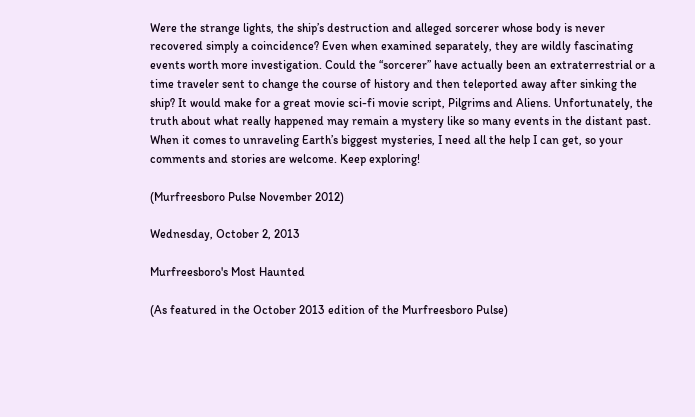Were the strange lights, the ship’s destruction and alleged sorcerer whose body is never recovered simply a coincidence? Even when examined separately, they are wildly fascinating events worth more investigation. Could the “sorcerer” have actually been an extraterrestrial or a time traveler sent to change the course of history and then teleported away after sinking the ship? It would make for a great movie sci-fi movie script, Pilgrims and Aliens. Unfortunately, the truth about what really happened may remain a mystery like so many events in the distant past. When it comes to unraveling Earth’s biggest mysteries, I need all the help I can get, so your comments and stories are welcome. Keep exploring!

(Murfreesboro Pulse November 2012)

Wednesday, October 2, 2013

Murfreesboro's Most Haunted

(As featured in the October 2013 edition of the Murfreesboro Pulse)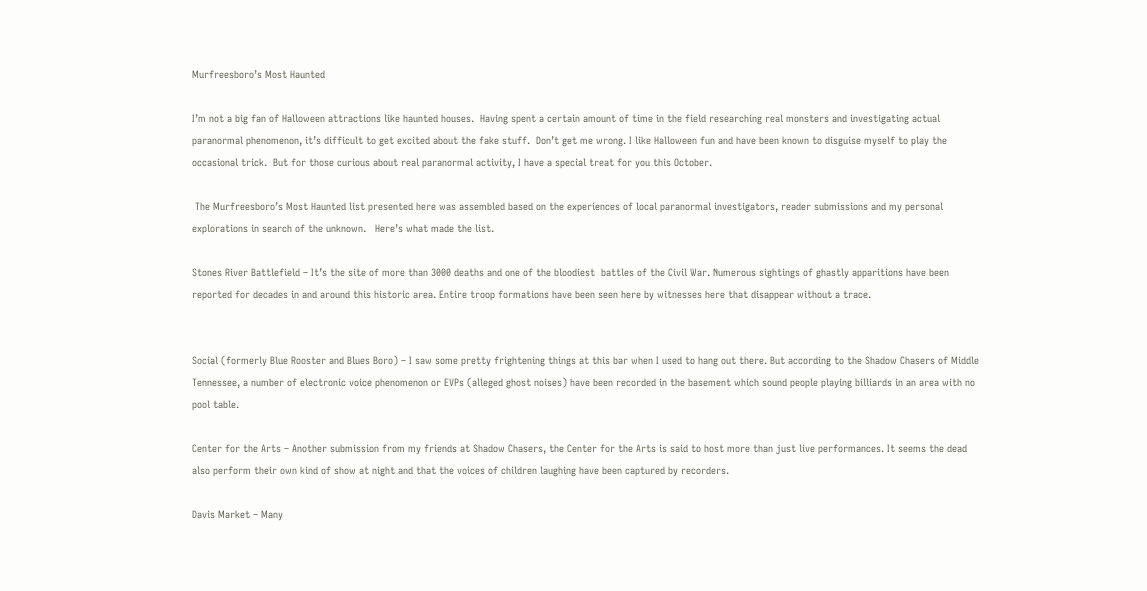Murfreesboro’s Most Haunted

I’m not a big fan of Halloween attractions like haunted houses.  Having spent a certain amount of time in the field researching real monsters and investigating actual paranormal phenomenon, it’s difficult to get excited about the fake stuff.  Don’t get me wrong. I like Halloween fun and have been known to disguise myself to play the occasional trick.  But for those curious about real paranormal activity, I have a special treat for you this October.

 The Murfreesboro’s Most Haunted list presented here was assembled based on the experiences of local paranormal investigators, reader submissions and my personal explorations in search of the unknown.   Here’s what made the list.

Stones River Battlefield – It’s the site of more than 3000 deaths and one of the bloodiest  battles of the Civil War. Numerous sightings of ghastly apparitions have been reported for decades in and around this historic area. Entire troop formations have been seen here by witnesses here that disappear without a trace.


Social (formerly Blue Rooster and Blues Boro) – I saw some pretty frightening things at this bar when I used to hang out there. But according to the Shadow Chasers of Middle Tennessee, a number of electronic voice phenomenon or EVPs (alleged ghost noises) have been recorded in the basement which sound people playing billiards in an area with no pool table.

Center for the Arts – Another submission from my friends at Shadow Chasers, the Center for the Arts is said to host more than just live performances. It seems the dead also perform their own kind of show at night and that the voices of children laughing have been captured by recorders.

Davis Market – Many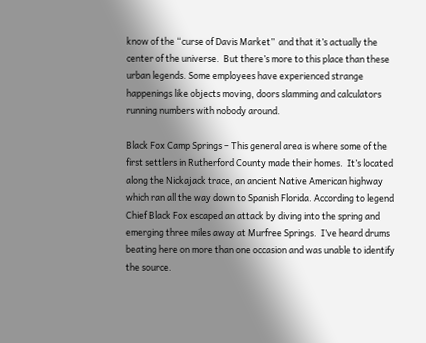know of the “curse of Davis Market”  and that it’s actually the center of the universe.  But there’s more to this place than these urban legends. Some employees have experienced strange happenings like objects moving, doors slamming and calculators running numbers with nobody around.

Black Fox Camp Springs – This general area is where some of the first settlers in Rutherford County made their homes.  It’s located along the Nickajack trace, an ancient Native American highway which ran all the way down to Spanish Florida. According to legend Chief Black Fox escaped an attack by diving into the spring and emerging three miles away at Murfree Springs.  I’ve heard drums beating here on more than one occasion and was unable to identify the source.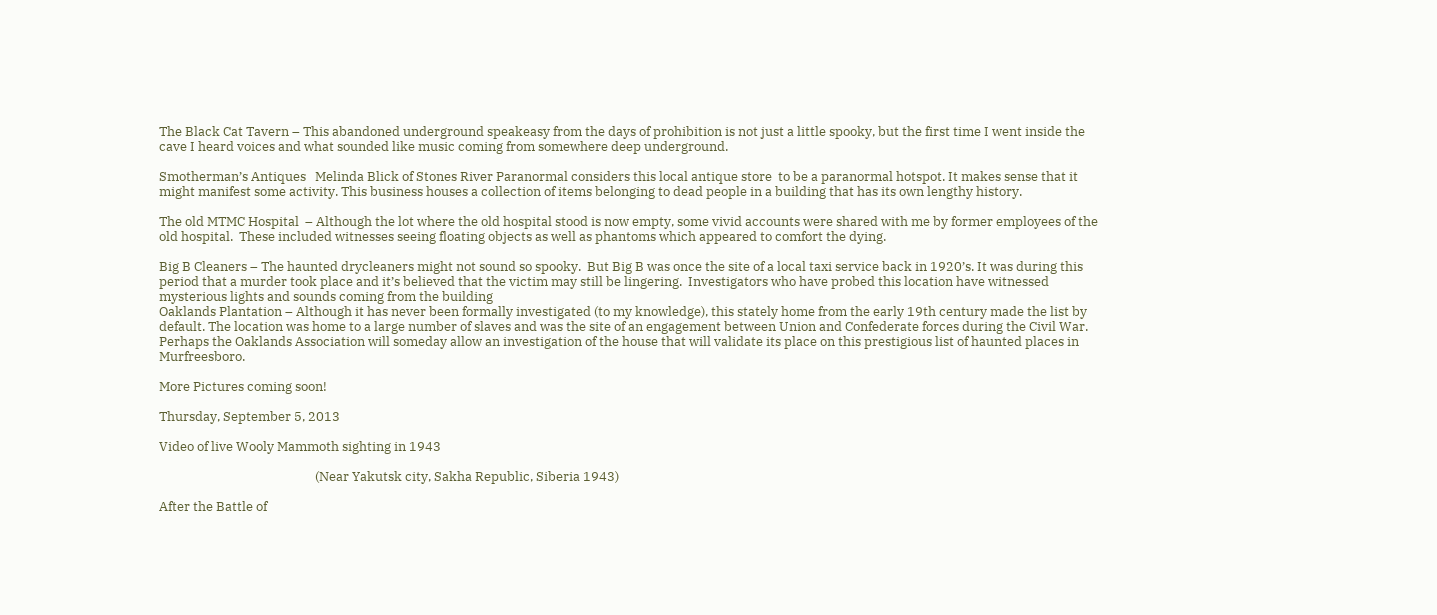The Black Cat Tavern – This abandoned underground speakeasy from the days of prohibition is not just a little spooky, but the first time I went inside the cave I heard voices and what sounded like music coming from somewhere deep underground.

Smotherman’s Antiques   Melinda Blick of Stones River Paranormal considers this local antique store  to be a paranormal hotspot. It makes sense that it might manifest some activity. This business houses a collection of items belonging to dead people in a building that has its own lengthy history.

The old MTMC Hospital  – Although the lot where the old hospital stood is now empty, some vivid accounts were shared with me by former employees of the old hospital.  These included witnesses seeing floating objects as well as phantoms which appeared to comfort the dying.

Big B Cleaners – The haunted drycleaners might not sound so spooky.  But Big B was once the site of a local taxi service back in 1920’s. It was during this period that a murder took place and it’s believed that the victim may still be lingering.  Investigators who have probed this location have witnessed mysterious lights and sounds coming from the building
Oaklands Plantation – Although it has never been formally investigated (to my knowledge), this stately home from the early 19th century made the list by default. The location was home to a large number of slaves and was the site of an engagement between Union and Confederate forces during the Civil War. Perhaps the Oaklands Association will someday allow an investigation of the house that will validate its place on this prestigious list of haunted places in Murfreesboro.

More Pictures coming soon!

Thursday, September 5, 2013

Video of live Wooly Mammoth sighting in 1943

                                                    (Near Yakutsk city, Sakha Republic, Siberia 1943)

After the Battle of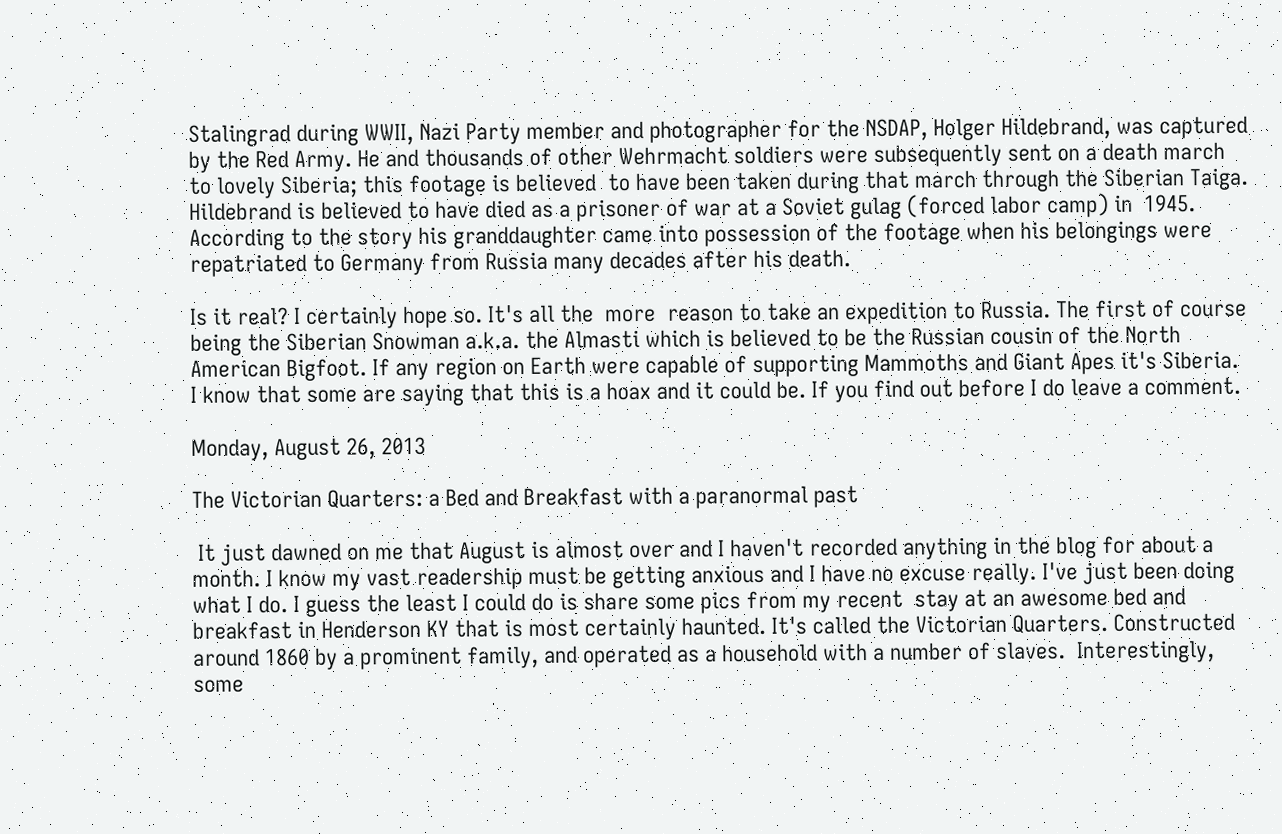Stalingrad during WWII, Nazi Party member and photographer for the NSDAP, Holger Hildebrand, was captured by the Red Army. He and thousands of other Wehrmacht soldiers were subsequently sent on a death march to lovely Siberia; this footage is believed  to have been taken during that march through the Siberian Taiga. Hildebrand is believed to have died as a prisoner of war at a Soviet gulag (forced labor camp) in  1945. According to the story his granddaughter came into possession of the footage when his belongings were repatriated to Germany from Russia many decades after his death.

Is it real? I certainly hope so. It's all the  more  reason to take an expedition to Russia. The first of course being the Siberian Snowman a.k.a. the Almasti which is believed to be the Russian cousin of the North American Bigfoot. If any region on Earth were capable of supporting Mammoths and Giant Apes it's Siberia. I know that some are saying that this is a hoax and it could be. If you find out before I do leave a comment.

Monday, August 26, 2013

The Victorian Quarters: a Bed and Breakfast with a paranormal past

 It just dawned on me that August is almost over and I haven't recorded anything in the blog for about a month. I know my vast readership must be getting anxious and I have no excuse really. I've just been doing what I do. I guess the least I could do is share some pics from my recent  stay at an awesome bed and breakfast in Henderson KY that is most certainly haunted. It's called the Victorian Quarters. Constructed around 1860 by a prominent family, and operated as a household with a number of slaves.  Interestingly, some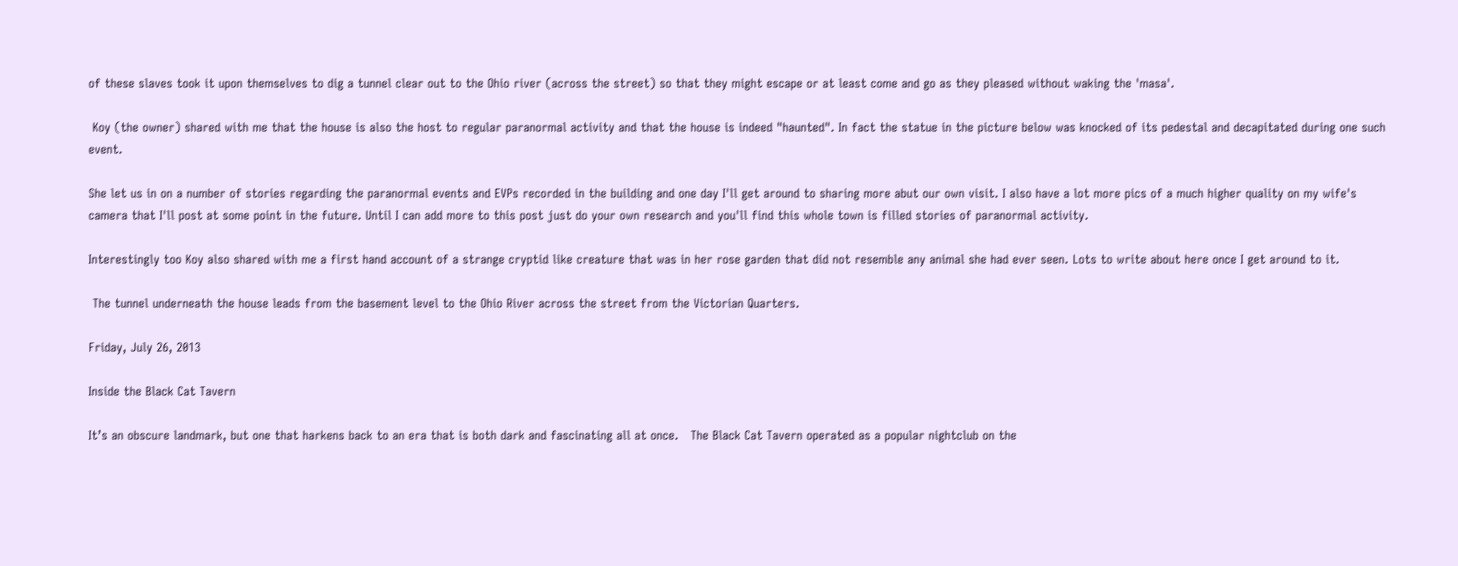of these slaves took it upon themselves to dig a tunnel clear out to the Ohio river (across the street) so that they might escape or at least come and go as they pleased without waking the 'masa'.

 Koy (the owner) shared with me that the house is also the host to regular paranormal activity and that the house is indeed "haunted". In fact the statue in the picture below was knocked of its pedestal and decapitated during one such event.

She let us in on a number of stories regarding the paranormal events and EVPs recorded in the building and one day I'll get around to sharing more abut our own visit. I also have a lot more pics of a much higher quality on my wife's camera that I'll post at some point in the future. Until I can add more to this post just do your own research and you'll find this whole town is filled stories of paranormal activity.

Interestingly too Koy also shared with me a first hand account of a strange cryptid like creature that was in her rose garden that did not resemble any animal she had ever seen. Lots to write about here once I get around to it.

 The tunnel underneath the house leads from the basement level to the Ohio River across the street from the Victorian Quarters.

Friday, July 26, 2013

Inside the Black Cat Tavern

It’s an obscure landmark, but one that harkens back to an era that is both dark and fascinating all at once.   The Black Cat Tavern operated as a popular nightclub on the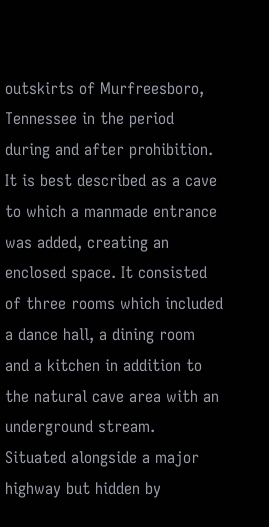outskirts of Murfreesboro, Tennessee in the period during and after prohibition. It is best described as a cave to which a manmade entrance was added, creating an enclosed space. It consisted of three rooms which included a dance hall, a dining room and a kitchen in addition to the natural cave area with an underground stream.  Situated alongside a major highway but hidden by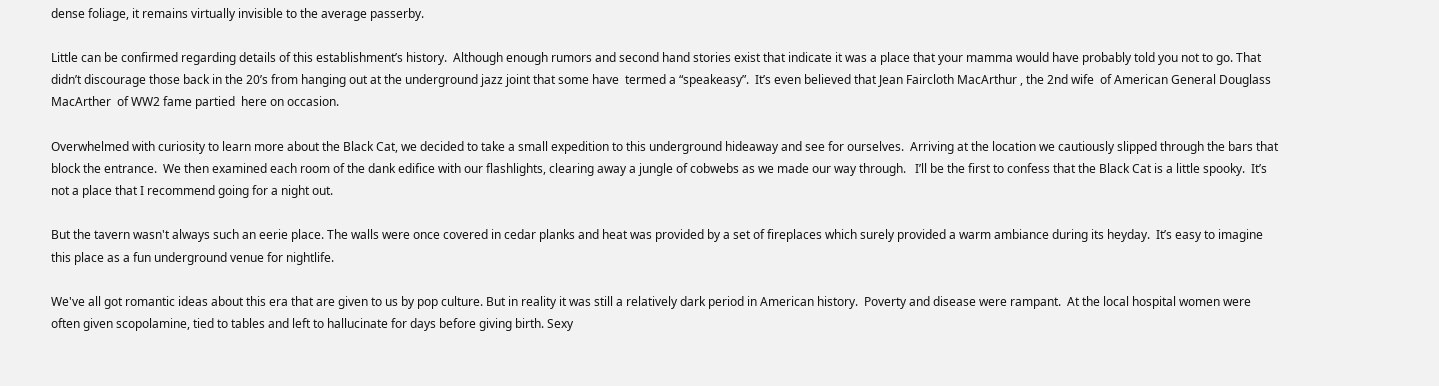dense foliage, it remains virtually invisible to the average passerby.

Little can be confirmed regarding details of this establishment’s history.  Although enough rumors and second hand stories exist that indicate it was a place that your mamma would have probably told you not to go. That didn’t discourage those back in the 20’s from hanging out at the underground jazz joint that some have  termed a “speakeasy”.  It’s even believed that Jean Faircloth MacArthur , the 2nd wife  of American General Douglass MacArther  of WW2 fame partied  here on occasion.

Overwhelmed with curiosity to learn more about the Black Cat, we decided to take a small expedition to this underground hideaway and see for ourselves.  Arriving at the location we cautiously slipped through the bars that block the entrance.  We then examined each room of the dank edifice with our flashlights, clearing away a jungle of cobwebs as we made our way through.   I’ll be the first to confess that the Black Cat is a little spooky.  It’s not a place that I recommend going for a night out.

But the tavern wasn't always such an eerie place. The walls were once covered in cedar planks and heat was provided by a set of fireplaces which surely provided a warm ambiance during its heyday.  It’s easy to imagine this place as a fun underground venue for nightlife.

We've all got romantic ideas about this era that are given to us by pop culture. But in reality it was still a relatively dark period in American history.  Poverty and disease were rampant.  At the local hospital women were often given scopolamine, tied to tables and left to hallucinate for days before giving birth. Sexy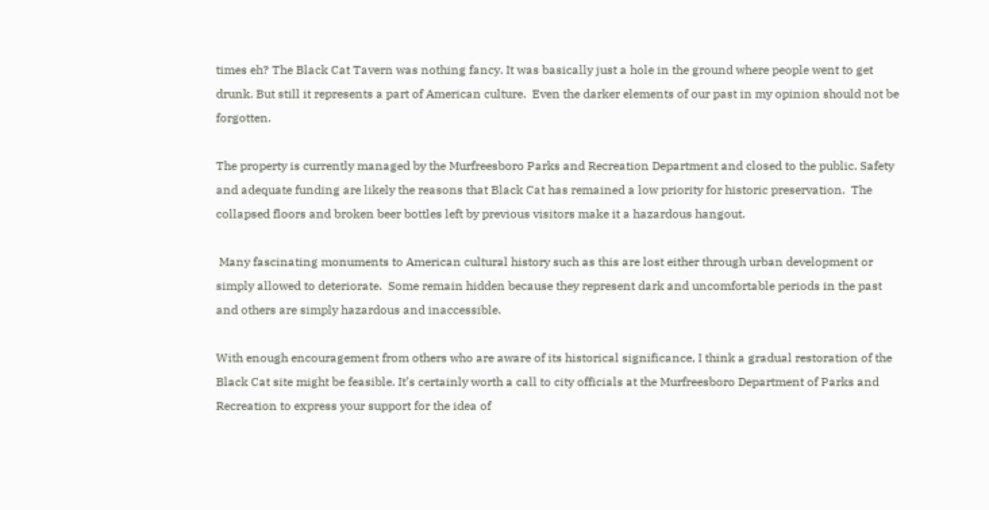times eh? The Black Cat Tavern was nothing fancy. It was basically just a hole in the ground where people went to get drunk. But still it represents a part of American culture.  Even the darker elements of our past in my opinion should not be forgotten.

The property is currently managed by the Murfreesboro Parks and Recreation Department and closed to the public. Safety and adequate funding are likely the reasons that Black Cat has remained a low priority for historic preservation.  The collapsed floors and broken beer bottles left by previous visitors make it a hazardous hangout.

 Many fascinating monuments to American cultural history such as this are lost either through urban development or simply allowed to deteriorate.  Some remain hidden because they represent dark and uncomfortable periods in the past and others are simply hazardous and inaccessible.

With enough encouragement from others who are aware of its historical significance, I think a gradual restoration of the Black Cat site might be feasible. It’s certainly worth a call to city officials at the Murfreesboro Department of Parks and Recreation to express your support for the idea of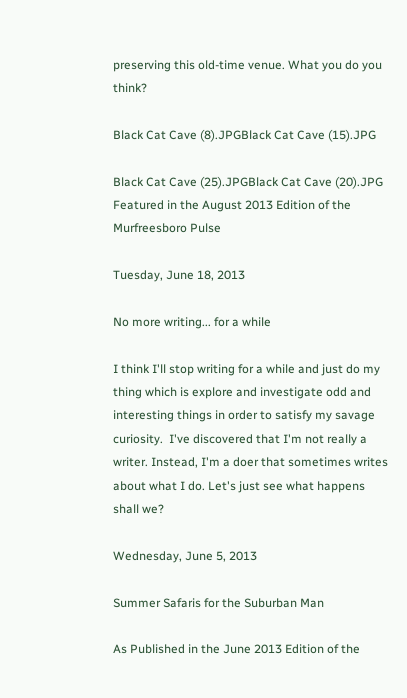preserving this old-time venue. What you do you think?

Black Cat Cave (8).JPGBlack Cat Cave (15).JPG

Black Cat Cave (25).JPGBlack Cat Cave (20).JPG
Featured in the August 2013 Edition of the Murfreesboro Pulse

Tuesday, June 18, 2013

No more writing... for a while

I think I'll stop writing for a while and just do my thing which is explore and investigate odd and interesting things in order to satisfy my savage curiosity.  I've discovered that I'm not really a writer. Instead, I'm a doer that sometimes writes about what I do. Let's just see what happens shall we?

Wednesday, June 5, 2013

Summer Safaris for the Suburban Man

As Published in the June 2013 Edition of the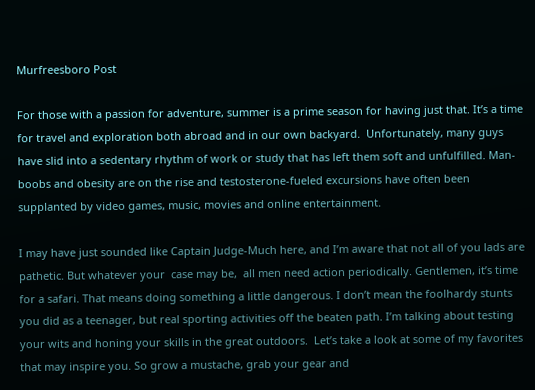Murfreesboro Post

For those with a passion for adventure, summer is a prime season for having just that. It’s a time for travel and exploration both abroad and in our own backyard.  Unfortunately, many guys have slid into a sedentary rhythm of work or study that has left them soft and unfulfilled. Man-boobs and obesity are on the rise and testosterone-fueled excursions have often been supplanted by video games, music, movies and online entertainment.

I may have just sounded like Captain Judge-Much here, and I’m aware that not all of you lads are pathetic. But whatever your  case may be,  all men need action periodically. Gentlemen, it’s time for a safari. That means doing something a little dangerous. I don’t mean the foolhardy stunts you did as a teenager, but real sporting activities off the beaten path. I’m talking about testing your wits and honing your skills in the great outdoors.  Let’s take a look at some of my favorites that may inspire you. So grow a mustache, grab your gear and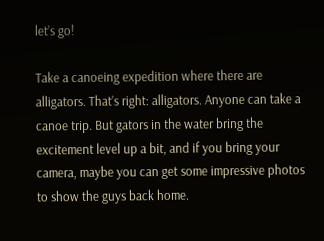let’s go!

Take a canoeing expedition where there are alligators. That’s right: alligators. Anyone can take a canoe trip. But gators in the water bring the excitement level up a bit, and if you bring your camera, maybe you can get some impressive photos to show the guys back home.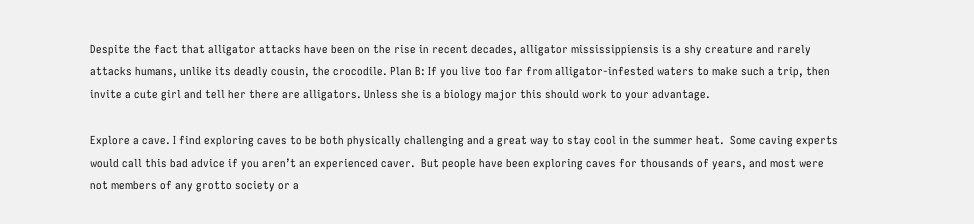Despite the fact that alligator attacks have been on the rise in recent decades, alligator mississippiensis is a shy creature and rarely attacks humans, unlike its deadly cousin, the crocodile. Plan B: If you live too far from alligator-infested waters to make such a trip, then invite a cute girl and tell her there are alligators. Unless she is a biology major this should work to your advantage.

Explore a cave. I find exploring caves to be both physically challenging and a great way to stay cool in the summer heat.  Some caving experts would call this bad advice if you aren’t an experienced caver.  But people have been exploring caves for thousands of years, and most were not members of any grotto society or a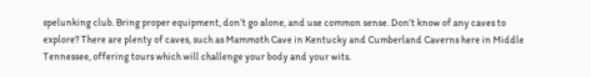spelunking club. Bring proper equipment, don’t go alone, and use common sense. Don’t know of any caves to explore? There are plenty of caves, such as Mammoth Cave in Kentucky and Cumberland Caverns here in Middle Tennessee, offering tours which will challenge your body and your wits.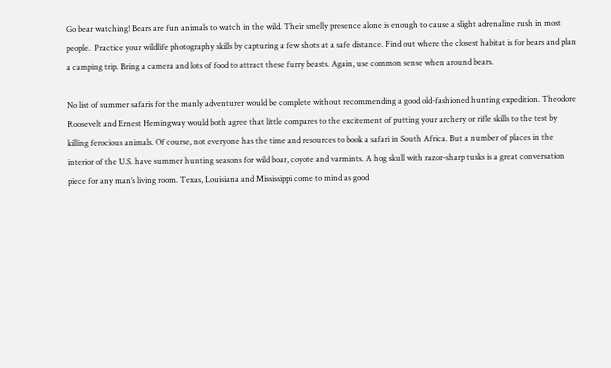Go bear watching! Bears are fun animals to watch in the wild. Their smelly presence alone is enough to cause a slight adrenaline rush in most people.  Practice your wildlife photography skills by capturing a few shots at a safe distance. Find out where the closest habitat is for bears and plan a camping trip. Bring a camera and lots of food to attract these furry beasts. Again, use common sense when around bears.

No list of summer safaris for the manly adventurer would be complete without recommending a good old-fashioned hunting expedition. Theodore Roosevelt and Ernest Hemingway would both agree that little compares to the excitement of putting your archery or rifle skills to the test by killing ferocious animals. Of course, not everyone has the time and resources to book a safari in South Africa. But a number of places in the interior of the U.S. have summer hunting seasons for wild boar, coyote and varmints. A hog skull with razor-sharp tusks is a great conversation piece for any man’s living room. Texas, Louisiana and Mississippi come to mind as good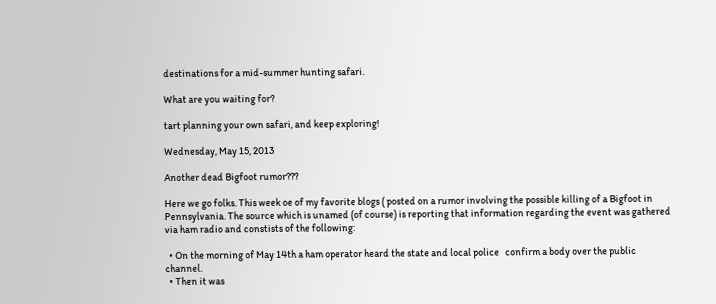destinations for a mid-summer hunting safari.

What are you waiting for?

tart planning your own safari, and keep exploring!

Wednesday, May 15, 2013

Another dead Bigfoot rumor???

Here we go folks. This week oe of my favorite blogs ( posted on a rumor involving the possible killing of a Bigfoot in Pennsylvania. The source which is unamed (of course) is reporting that information regarding the event was gathered via ham radio and constists of the following:

  • On the morning of May 14th a ham operator heard the state and local police   confirm a body over the public channel.
  • Then it was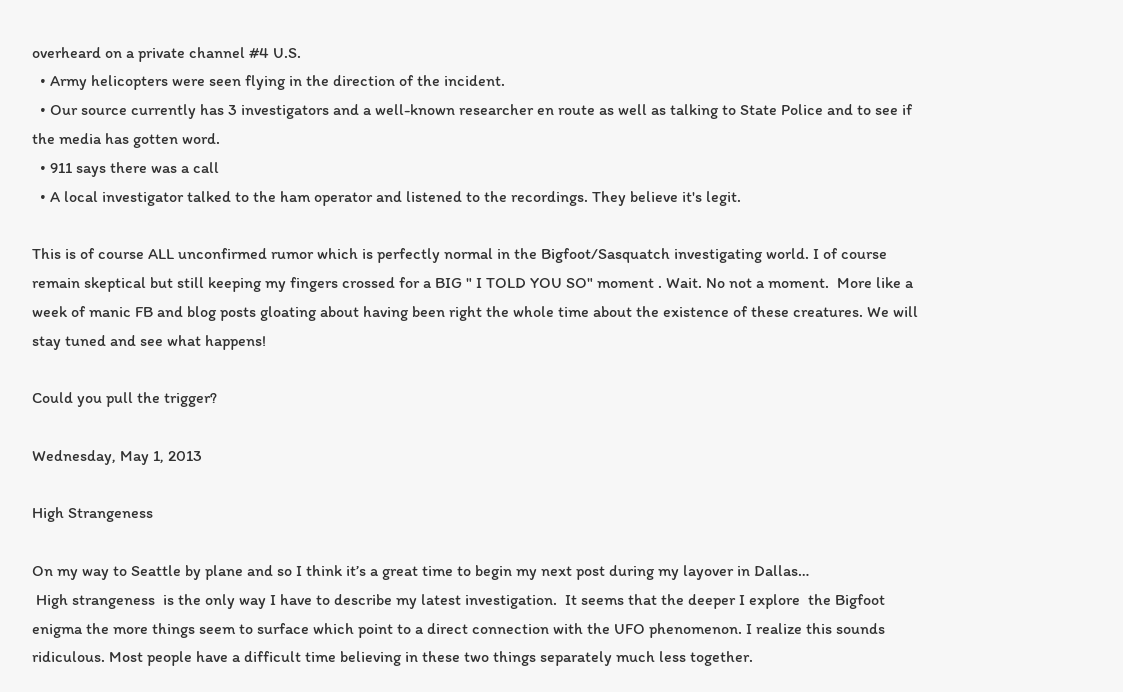overheard on a private channel #4 U.S.
  • Army helicopters were seen flying in the direction of the incident.
  • Our source currently has 3 investigators and a well-known researcher en route as well as talking to State Police and to see if the media has gotten word.
  • 911 says there was a call
  • A local investigator talked to the ham operator and listened to the recordings. They believe it's legit.

This is of course ALL unconfirmed rumor which is perfectly normal in the Bigfoot/Sasquatch investigating world. I of course remain skeptical but still keeping my fingers crossed for a BIG " I TOLD YOU SO" moment . Wait. No not a moment.  More like a week of manic FB and blog posts gloating about having been right the whole time about the existence of these creatures. We will stay tuned and see what happens!

Could you pull the trigger?

Wednesday, May 1, 2013

High Strangeness

On my way to Seattle by plane and so I think it’s a great time to begin my next post during my layover in Dallas…
 High strangeness  is the only way I have to describe my latest investigation.  It seems that the deeper I explore  the Bigfoot enigma the more things seem to surface which point to a direct connection with the UFO phenomenon. I realize this sounds ridiculous. Most people have a difficult time believing in these two things separately much less together.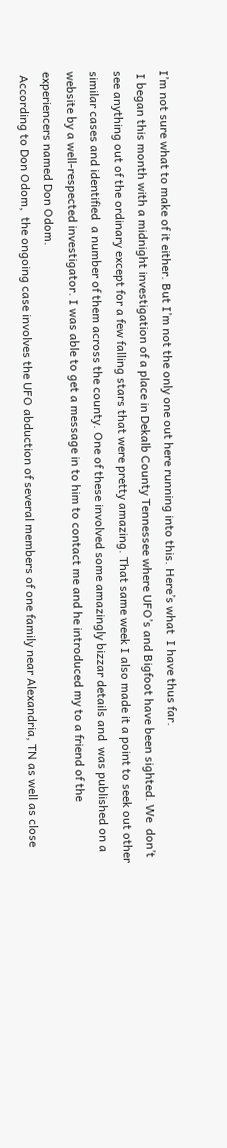I’m not sure what to make of it either. But I’m not the only one out here running into this. Here’s what  I have thus far.
 I began this month with a midnight investigation of a place in Dekalb County Tennessee where UFO’s and Bigfoot have been sighted. We  don’t see anything out of the ordinary except for a few falling stars that were pretty amazing. That same week I also made it a point to seek out other similar cases and identified  a number of them across the county. One of these involved some amazingly bizzar details and  was published on a website by a well-respected investigator. I was able to get a message in to him to contact me and he introduced my to a friend of the experiencers named Don Odom.
 According to Don Odom,  the ongoing case involves the UFO abduction of several members of one family near Alexandria, TN as well as close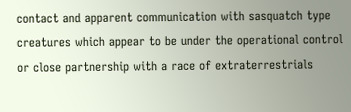contact and apparent communication with sasquatch type creatures which appear to be under the operational control or close partnership with a race of extraterrestrials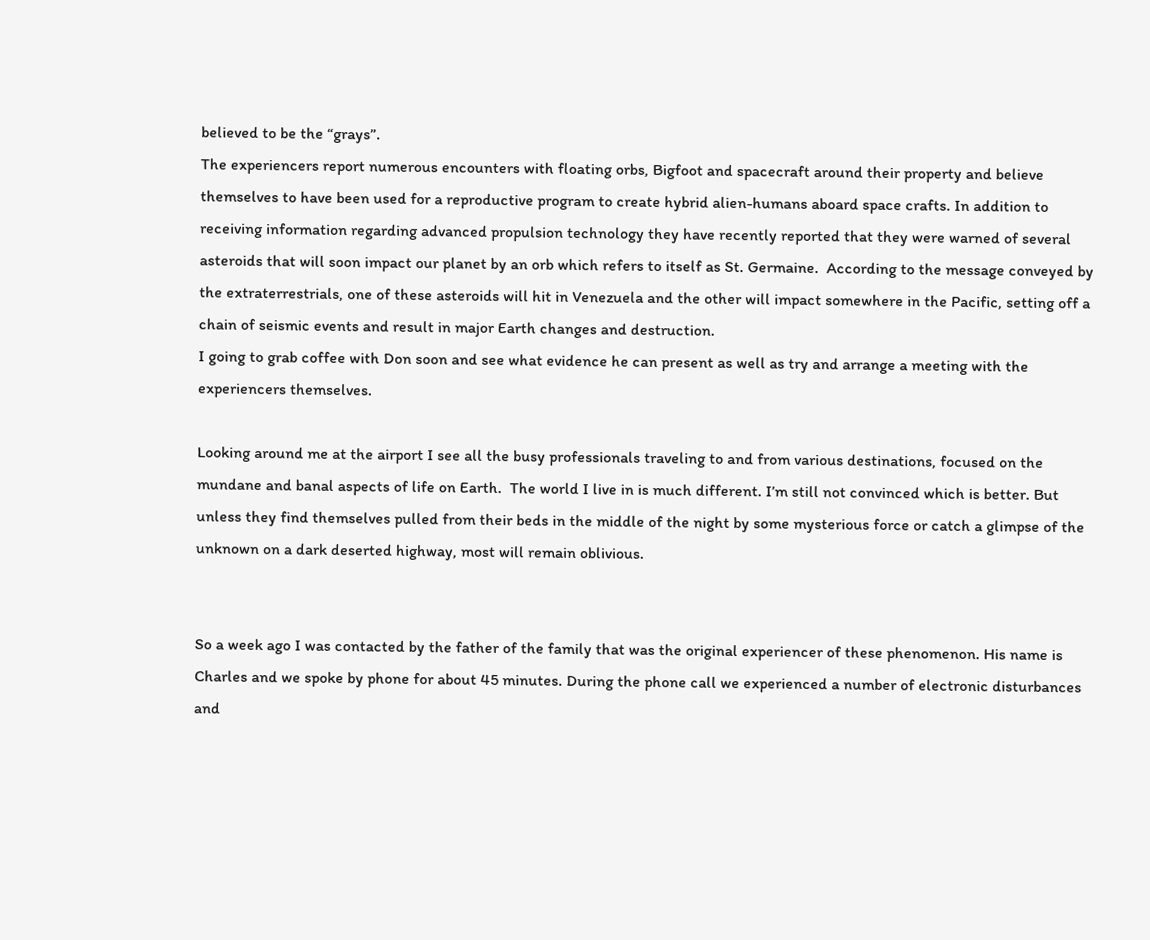believed to be the “grays”.
The experiencers report numerous encounters with floating orbs, Bigfoot and spacecraft around their property and believe themselves to have been used for a reproductive program to create hybrid alien-humans aboard space crafts. In addition to receiving information regarding advanced propulsion technology they have recently reported that they were warned of several asteroids that will soon impact our planet by an orb which refers to itself as St. Germaine.  According to the message conveyed by the extraterrestrials, one of these asteroids will hit in Venezuela and the other will impact somewhere in the Pacific, setting off a chain of seismic events and result in major Earth changes and destruction.
I going to grab coffee with Don soon and see what evidence he can present as well as try and arrange a meeting with the experiencers themselves.

Looking around me at the airport I see all the busy professionals traveling to and from various destinations, focused on the mundane and banal aspects of life on Earth.  The world I live in is much different. I’m still not convinced which is better. But unless they find themselves pulled from their beds in the middle of the night by some mysterious force or catch a glimpse of the unknown on a dark deserted highway, most will remain oblivious.


So a week ago I was contacted by the father of the family that was the original experiencer of these phenomenon. His name is Charles and we spoke by phone for about 45 minutes. During the phone call we experienced a number of electronic disturbances and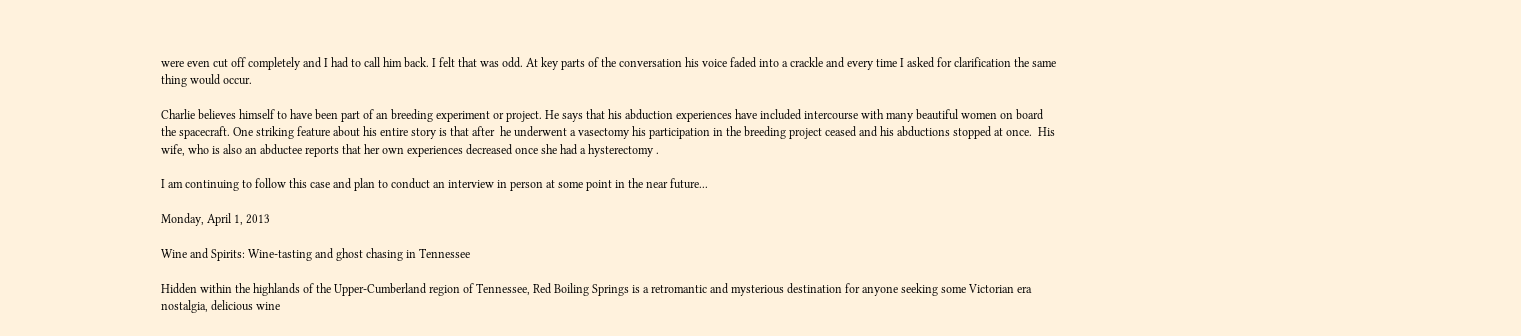were even cut off completely and I had to call him back. I felt that was odd. At key parts of the conversation his voice faded into a crackle and every time I asked for clarification the same thing would occur.

Charlie believes himself to have been part of an breeding experiment or project. He says that his abduction experiences have included intercourse with many beautiful women on board the spacecraft. One striking feature about his entire story is that after  he underwent a vasectomy his participation in the breeding project ceased and his abductions stopped at once.  His wife, who is also an abductee reports that her own experiences decreased once she had a hysterectomy .

I am continuing to follow this case and plan to conduct an interview in person at some point in the near future...

Monday, April 1, 2013

Wine and Spirits: Wine-tasting and ghost chasing in Tennessee

Hidden within the highlands of the Upper-Cumberland region of Tennessee, Red Boiling Springs is a retromantic and mysterious destination for anyone seeking some Victorian era nostalgia, delicious wine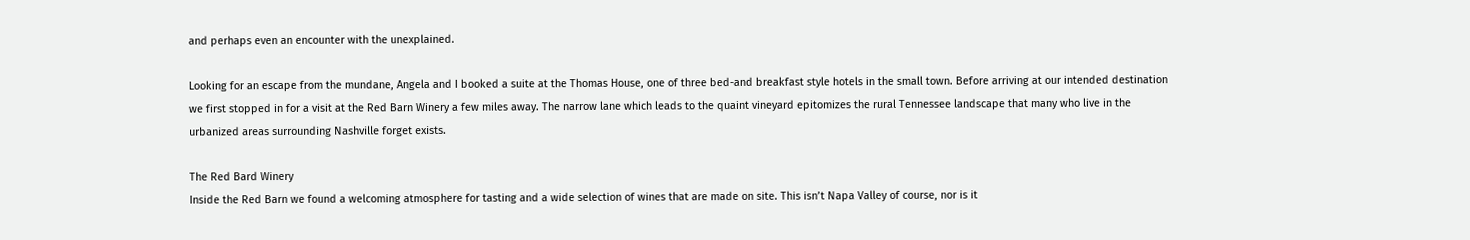and perhaps even an encounter with the unexplained.

Looking for an escape from the mundane, Angela and I booked a suite at the Thomas House, one of three bed-and breakfast style hotels in the small town. Before arriving at our intended destination we first stopped in for a visit at the Red Barn Winery a few miles away. The narrow lane which leads to the quaint vineyard epitomizes the rural Tennessee landscape that many who live in the urbanized areas surrounding Nashville forget exists.

The Red Bard Winery
Inside the Red Barn we found a welcoming atmosphere for tasting and a wide selection of wines that are made on site. This isn’t Napa Valley of course, nor is it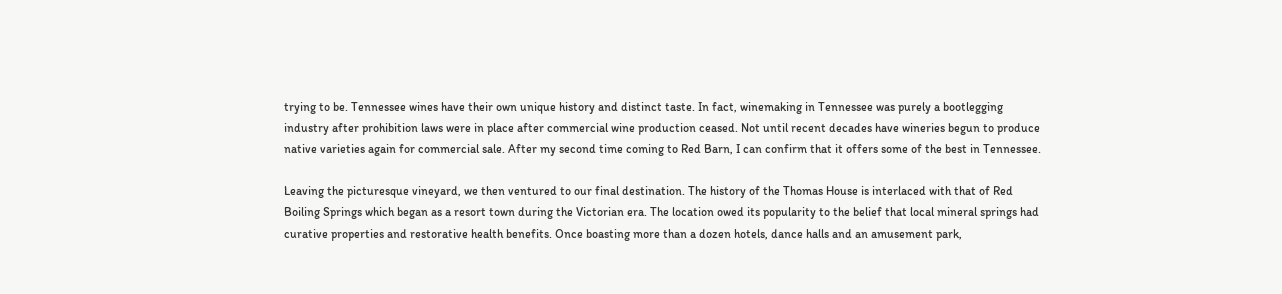trying to be. Tennessee wines have their own unique history and distinct taste. In fact, winemaking in Tennessee was purely a bootlegging industry after prohibition laws were in place after commercial wine production ceased. Not until recent decades have wineries begun to produce native varieties again for commercial sale. After my second time coming to Red Barn, I can confirm that it offers some of the best in Tennessee.

Leaving the picturesque vineyard, we then ventured to our final destination. The history of the Thomas House is interlaced with that of Red Boiling Springs which began as a resort town during the Victorian era. The location owed its popularity to the belief that local mineral springs had curative properties and restorative health benefits. Once boasting more than a dozen hotels, dance halls and an amusement park,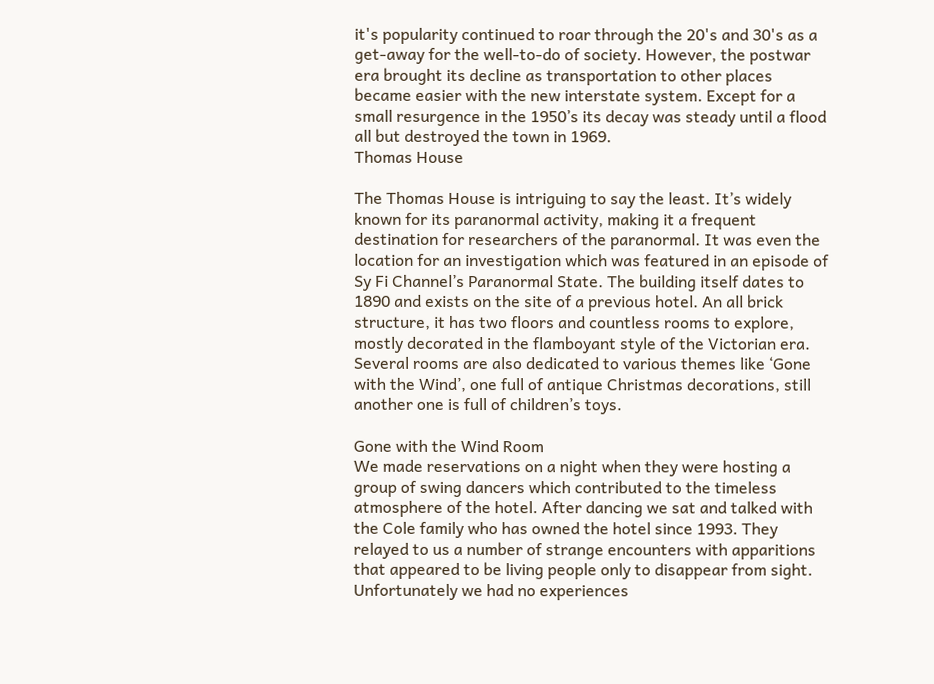it's popularity continued to roar through the 20's and 30's as a get-away for the well-to-do of society. However, the postwar era brought its decline as transportation to other places became easier with the new interstate system. Except for a small resurgence in the 1950’s its decay was steady until a flood all but destroyed the town in 1969.
Thomas House

The Thomas House is intriguing to say the least. It’s widely known for its paranormal activity, making it a frequent destination for researchers of the paranormal. It was even the location for an investigation which was featured in an episode of Sy Fi Channel’s Paranormal State. The building itself dates to 1890 and exists on the site of a previous hotel. An all brick structure, it has two floors and countless rooms to explore, mostly decorated in the flamboyant style of the Victorian era. Several rooms are also dedicated to various themes like ‘Gone with the Wind’, one full of antique Christmas decorations, still another one is full of children’s toys.

Gone with the Wind Room
We made reservations on a night when they were hosting a group of swing dancers which contributed to the timeless atmosphere of the hotel. After dancing we sat and talked with the Cole family who has owned the hotel since 1993. They relayed to us a number of strange encounters with apparitions that appeared to be living people only to disappear from sight. Unfortunately we had no experiences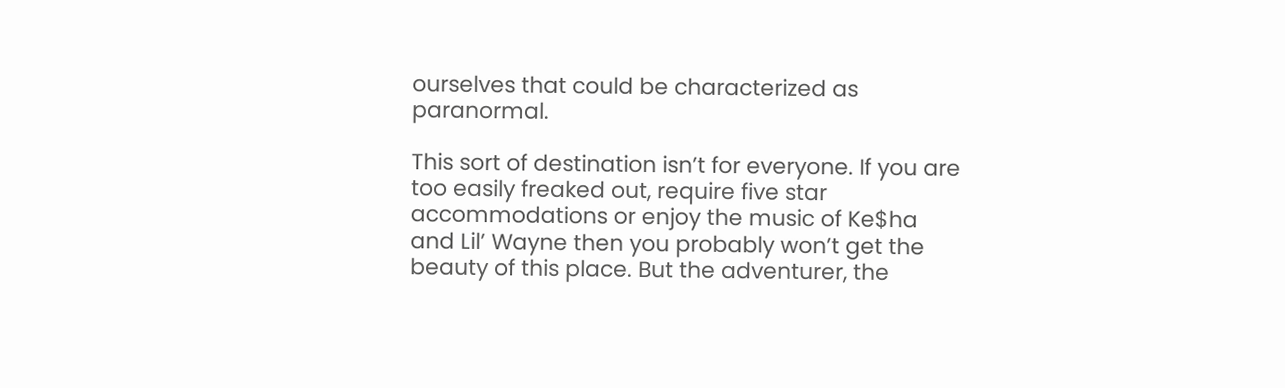ourselves that could be characterized as paranormal.

This sort of destination isn’t for everyone. If you are too easily freaked out, require five star accommodations or enjoy the music of Ke$ha and Lil’ Wayne then you probably won’t get the beauty of this place. But the adventurer, the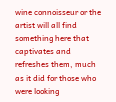wine connoisseur or the artist will all find something here that captivates and refreshes them, much as it did for those who were looking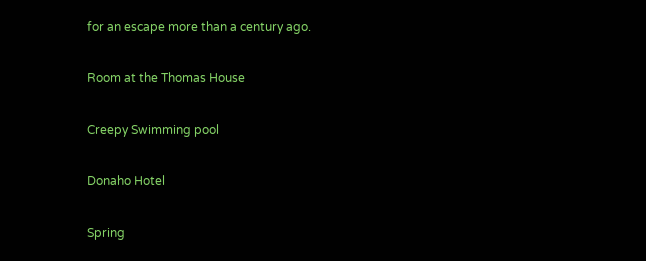for an escape more than a century ago.

Room at the Thomas House

Creepy Swimming pool

Donaho Hotel

Spring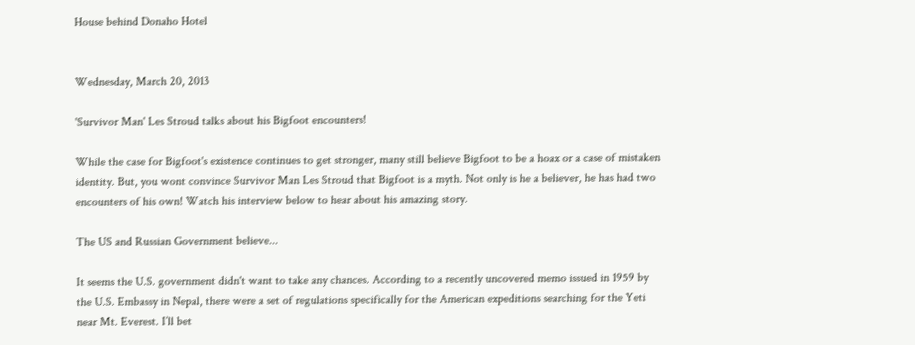House behind Donaho Hotel


Wednesday, March 20, 2013

'Survivor Man' Les Stroud talks about his Bigfoot encounters!

While the case for Bigfoot's existence continues to get stronger, many still believe Bigfoot to be a hoax or a case of mistaken identity. But, you wont convince Survivor Man Les Stroud that Bigfoot is a myth. Not only is he a believer, he has had two encounters of his own! Watch his interview below to hear about his amazing story.

The US and Russian Government believe...

It seems the U.S. government didn't want to take any chances. According to a recently uncovered memo issued in 1959 by the U.S. Embassy in Nepal, there were a set of regulations specifically for the American expeditions searching for the Yeti near Mt. Everest. I’ll bet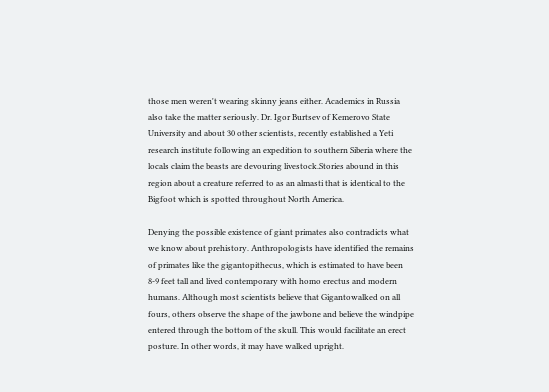those men weren't wearing skinny jeans either. Academics in Russia also take the matter seriously. Dr. Igor Burtsev of Kemerovo State University and about 30 other scientists, recently established a Yeti research institute following an expedition to southern Siberia where the locals claim the beasts are devouring livestock.Stories abound in this region about a creature referred to as an almasti that is identical to the Bigfoot which is spotted throughout North America.

Denying the possible existence of giant primates also contradicts what we know about prehistory. Anthropologists have identified the remains of primates like the gigantopithecus, which is estimated to have been 8-9 feet tall and lived contemporary with homo erectus and modern humans. Although most scientists believe that Gigantowalked on all fours, others observe the shape of the jawbone and believe the windpipe entered through the bottom of the skull. This would facilitate an erect posture. In other words, it may have walked upright.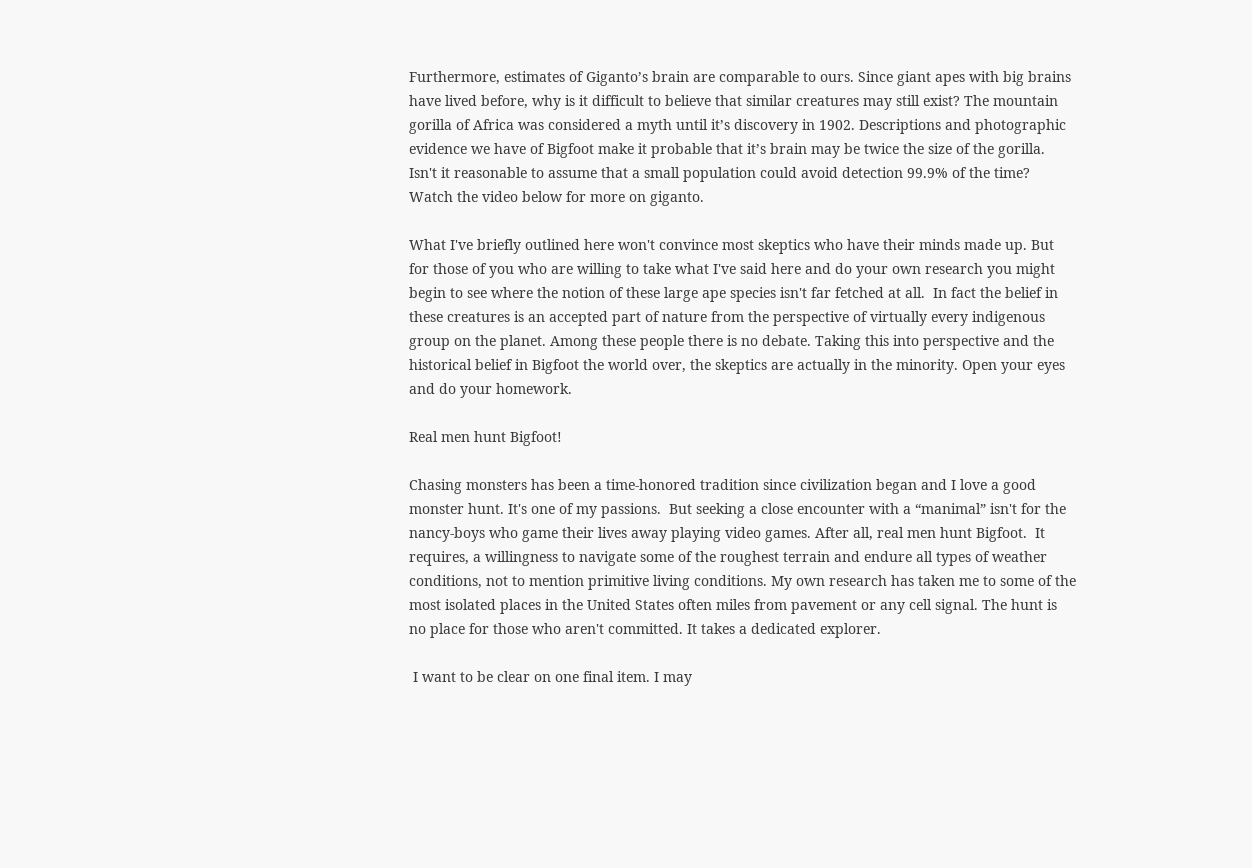Furthermore, estimates of Giganto’s brain are comparable to ours. Since giant apes with big brains have lived before, why is it difficult to believe that similar creatures may still exist? The mountain gorilla of Africa was considered a myth until it’s discovery in 1902. Descriptions and photographic evidence we have of Bigfoot make it probable that it’s brain may be twice the size of the gorilla. Isn't it reasonable to assume that a small population could avoid detection 99.9% of the time? Watch the video below for more on giganto.

What I've briefly outlined here won't convince most skeptics who have their minds made up. But for those of you who are willing to take what I've said here and do your own research you might begin to see where the notion of these large ape species isn't far fetched at all.  In fact the belief in these creatures is an accepted part of nature from the perspective of virtually every indigenous group on the planet. Among these people there is no debate. Taking this into perspective and the historical belief in Bigfoot the world over, the skeptics are actually in the minority. Open your eyes and do your homework.

Real men hunt Bigfoot!

Chasing monsters has been a time-honored tradition since civilization began and I love a good monster hunt. It's one of my passions.  But seeking a close encounter with a “manimal” isn't for the nancy-boys who game their lives away playing video games. After all, real men hunt Bigfoot.  It requires, a willingness to navigate some of the roughest terrain and endure all types of weather conditions, not to mention primitive living conditions. My own research has taken me to some of the most isolated places in the United States often miles from pavement or any cell signal. The hunt is no place for those who aren't committed. It takes a dedicated explorer.

 I want to be clear on one final item. I may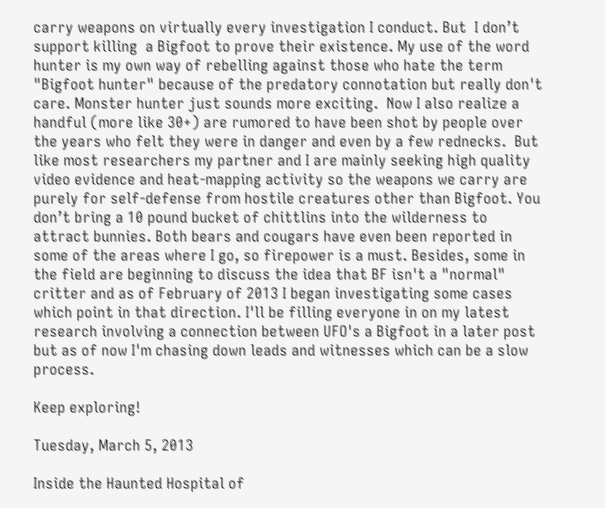carry weapons on virtually every investigation I conduct. But  I don’t support killing  a Bigfoot to prove their existence. My use of the word hunter is my own way of rebelling against those who hate the term "Bigfoot hunter" because of the predatory connotation but really don't care. Monster hunter just sounds more exciting.  Now I also realize a handful (more like 30+) are rumored to have been shot by people over the years who felt they were in danger and even by a few rednecks.  But like most researchers my partner and I are mainly seeking high quality video evidence and heat-mapping activity so the weapons we carry are purely for self-defense from hostile creatures other than Bigfoot. You don’t bring a 10 pound bucket of chittlins into the wilderness to attract bunnies. Both bears and cougars have even been reported in some of the areas where I go, so firepower is a must. Besides, some in the field are beginning to discuss the idea that BF isn't a "normal" critter and as of February of 2013 I began investigating some cases which point in that direction. I'll be filling everyone in on my latest research involving a connection between UFO's a Bigfoot in a later post but as of now I'm chasing down leads and witnesses which can be a slow process.

Keep exploring!

Tuesday, March 5, 2013

Inside the Haunted Hospital of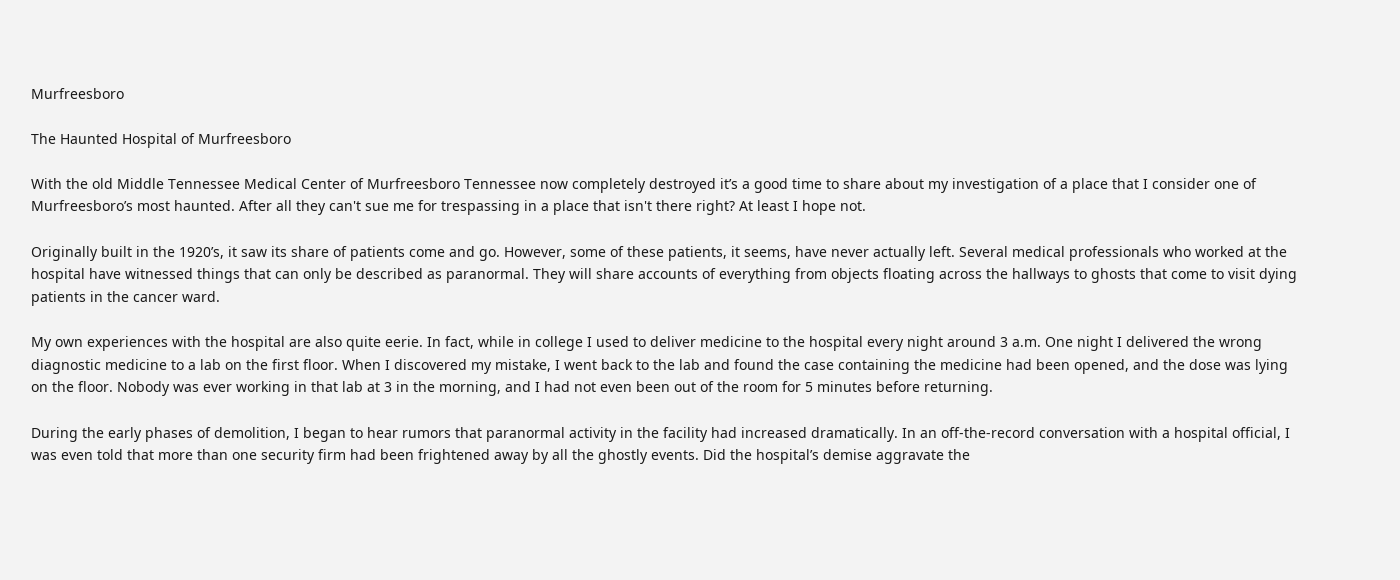Murfreesboro

The Haunted Hospital of Murfreesboro

With the old Middle Tennessee Medical Center of Murfreesboro Tennessee now completely destroyed it’s a good time to share about my investigation of a place that I consider one of Murfreesboro’s most haunted. After all they can't sue me for trespassing in a place that isn't there right? At least I hope not.

Originally built in the 1920’s, it saw its share of patients come and go. However, some of these patients, it seems, have never actually left. Several medical professionals who worked at the hospital have witnessed things that can only be described as paranormal. They will share accounts of everything from objects floating across the hallways to ghosts that come to visit dying patients in the cancer ward.

My own experiences with the hospital are also quite eerie. In fact, while in college I used to deliver medicine to the hospital every night around 3 a.m. One night I delivered the wrong diagnostic medicine to a lab on the first floor. When I discovered my mistake, I went back to the lab and found the case containing the medicine had been opened, and the dose was lying on the floor. Nobody was ever working in that lab at 3 in the morning, and I had not even been out of the room for 5 minutes before returning.

During the early phases of demolition, I began to hear rumors that paranormal activity in the facility had increased dramatically. In an off-the-record conversation with a hospital official, I was even told that more than one security firm had been frightened away by all the ghostly events. Did the hospital’s demise aggravate the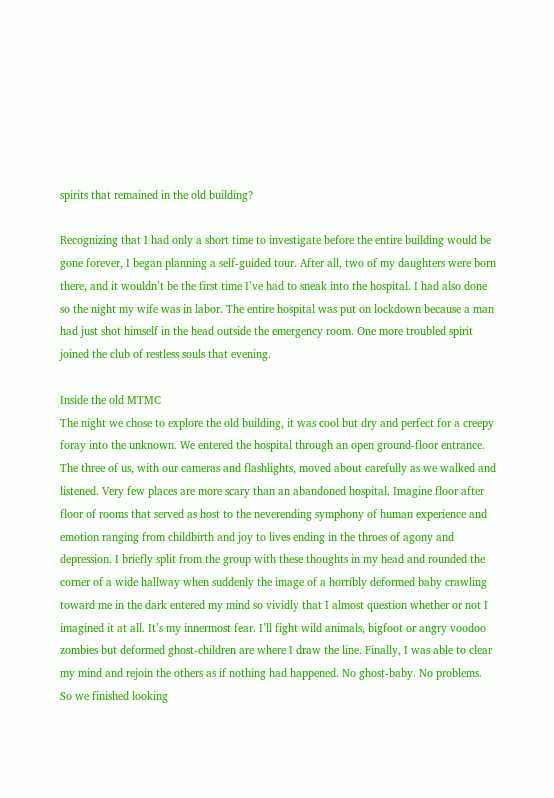spirits that remained in the old building?

Recognizing that I had only a short time to investigate before the entire building would be gone forever, I began planning a self-guided tour. After all, two of my daughters were born there, and it wouldn’t be the first time I’ve had to sneak into the hospital. I had also done so the night my wife was in labor. The entire hospital was put on lockdown because a man had just shot himself in the head outside the emergency room. One more troubled spirit joined the club of restless souls that evening.

Inside the old MTMC
The night we chose to explore the old building, it was cool but dry and perfect for a creepy foray into the unknown. We entered the hospital through an open ground-floor entrance. The three of us, with our cameras and flashlights, moved about carefully as we walked and listened. Very few places are more scary than an abandoned hospital. Imagine floor after floor of rooms that served as host to the neverending symphony of human experience and emotion ranging from childbirth and joy to lives ending in the throes of agony and depression. I briefly split from the group with these thoughts in my head and rounded the corner of a wide hallway when suddenly the image of a horribly deformed baby crawling toward me in the dark entered my mind so vividly that I almost question whether or not I imagined it at all. It’s my innermost fear. I’ll fight wild animals, bigfoot or angry voodoo zombies but deformed ghost-children are where I draw the line. Finally, I was able to clear my mind and rejoin the others as if nothing had happened. No ghost-baby. No problems. So we finished looking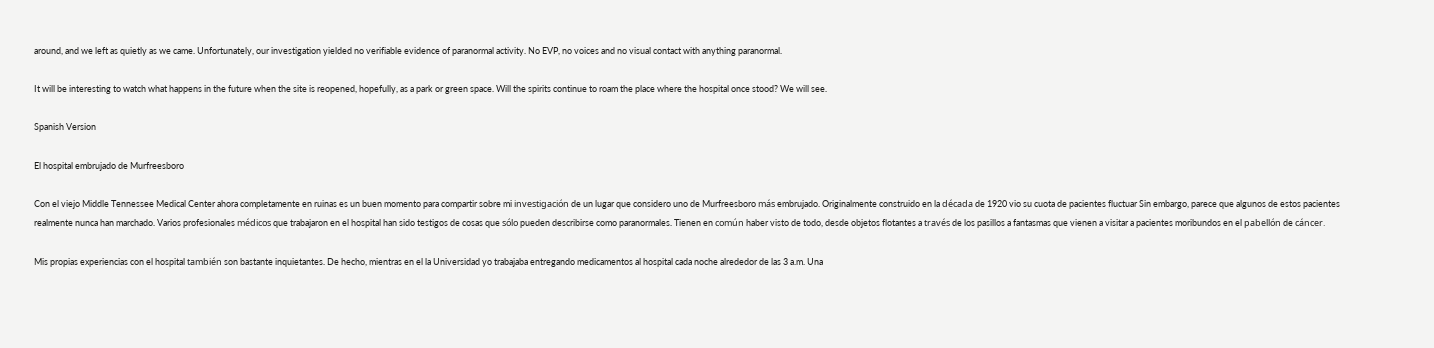around, and we left as quietly as we came. Unfortunately, our investigation yielded no verifiable evidence of paranormal activity. No EVP, no voices and no visual contact with anything paranormal.

It will be interesting to watch what happens in the future when the site is reopened, hopefully, as a park or green space. Will the spirits continue to roam the place where the hospital once stood? We will see.

Spanish Version

El hospital embrujado de Murfreesboro

Con el viejo Middle Tennessee Medical Center ahora completamente en ruinas es un buen momento para compartir sobre mi investigación de un lugar que considero uno de Murfreesboro más embrujado. Originalmente construido en la década de 1920 vio su cuota de pacientes fluctuar Sin embargo, parece que algunos de estos pacientes realmente nunca han marchado. Varios profesionales médicos que trabajaron en el hospital han sido testigos de cosas que sólo pueden describirse como paranormales. Tienen en común haber visto de todo, desde objetos flotantes a través de los pasillos a fantasmas que vienen a visitar a pacientes moribundos en el pabellón de cáncer.

Mis propias experiencias con el hospital también son bastante inquietantes. De hecho, mientras en el la Universidad yo trabajaba entregando medicamentos al hospital cada noche alrededor de las 3 a.m. Una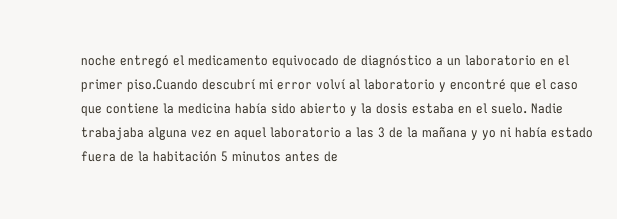noche entregó el medicamento equivocado de diagnóstico a un laboratorio en el primer piso.Cuando descubrí mi error volví al laboratorio y encontré que el caso que contiene la medicina había sido abierto y la dosis estaba en el suelo. Nadie trabajaba alguna vez en aquel laboratorio a las 3 de la mañana y yo ni había estado fuera de la habitación 5 minutos antes de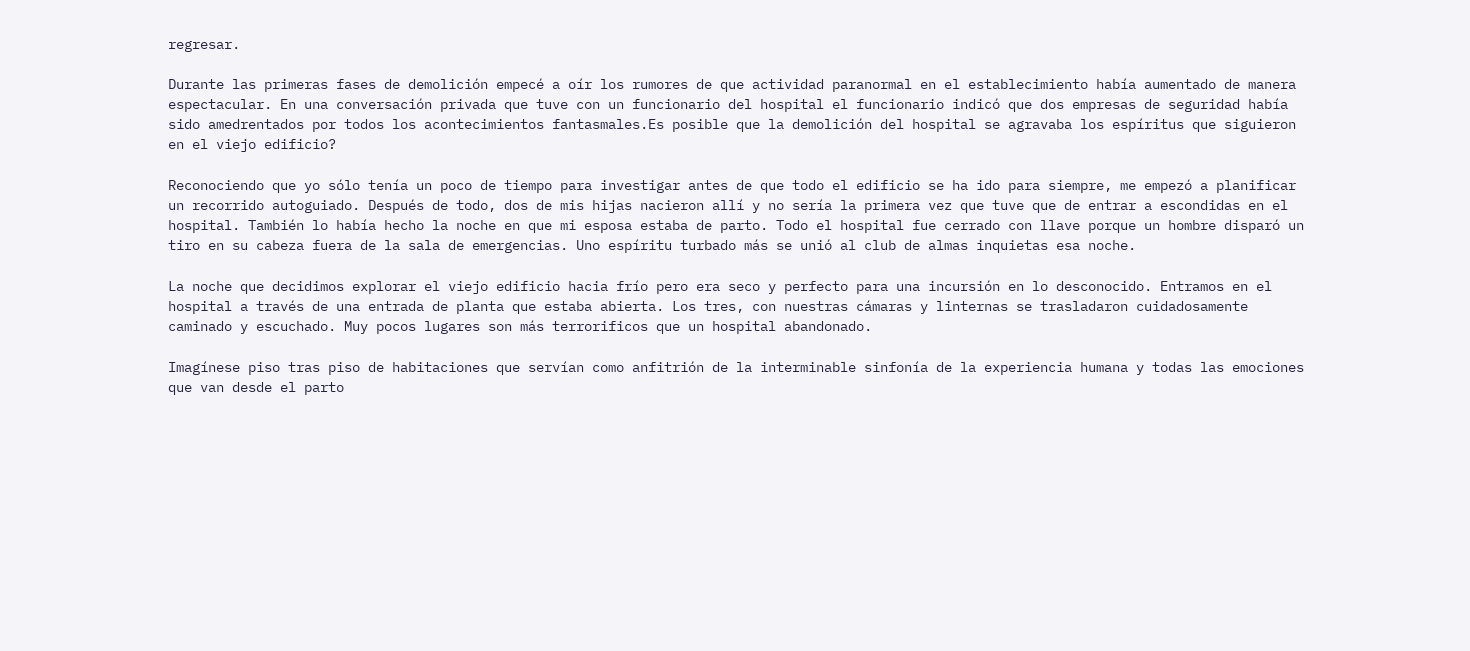regresar.

Durante las primeras fases de demolición empecé a oír los rumores de que actividad paranormal en el establecimiento había aumentado de manera espectacular. En una conversación privada que tuve con un funcionario del hospital el funcionario indicó que dos empresas de seguridad había sido amedrentados por todos los acontecimientos fantasmales.Es posible que la demolición del hospital se agravaba los espíritus que siguieron en el viejo edificio?

Reconociendo que yo sólo tenía un poco de tiempo para investigar antes de que todo el edificio se ha ido para siempre, me empezó a planificar un recorrido autoguiado. Después de todo, dos de mis hijas nacieron allí y no sería la primera vez que tuve que de entrar a escondidas en el hospital. También lo había hecho la noche en que mi esposa estaba de parto. Todo el hospital fue cerrado con llave porque un hombre disparó un tiro en su cabeza fuera de la sala de emergencias. Uno espíritu turbado más se unió al club de almas inquietas esa noche.

La noche que decidimos explorar el viejo edificio hacia frío pero era seco y perfecto para una incursión en lo desconocido. Entramos en el hospital a través de una entrada de planta que estaba abierta. Los tres, con nuestras cámaras y linternas se trasladaron cuidadosamente caminado y escuchado. Muy pocos lugares son más terrorificos que un hospital abandonado.

Imagínese piso tras piso de habitaciones que servían como anfitrión de la interminable sinfonía de la experiencia humana y todas las emociones que van desde el parto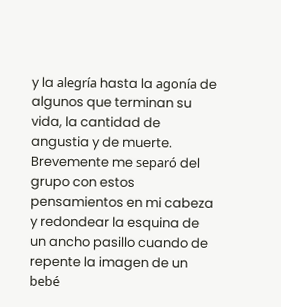y la alegría hasta la agonía de algunos que terminan su vida, la cantidad de angustia y de muerte. Brevemente me separó del grupo con estos pensamientos en mi cabeza y redondear la esquina de un ancho pasillo cuando de repente la imagen de un bebé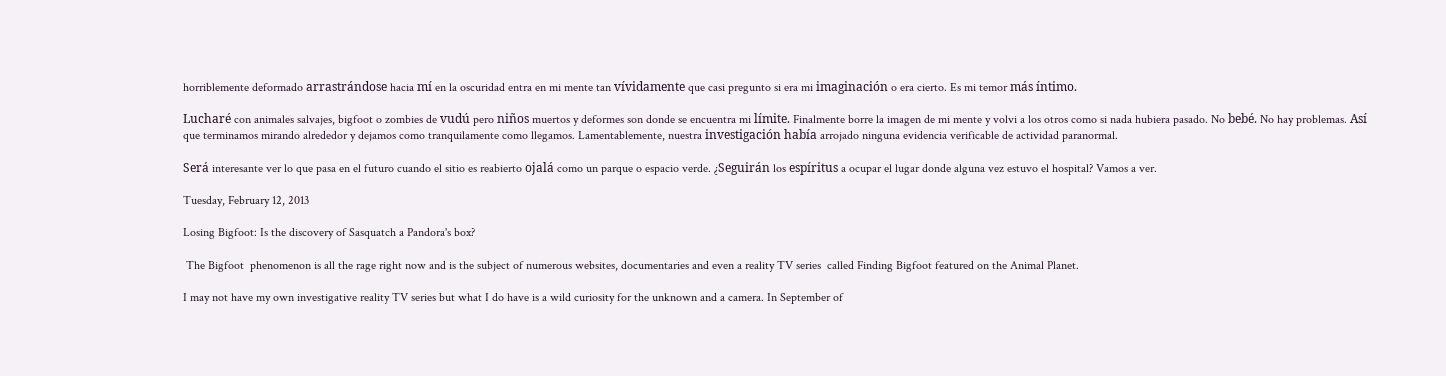horriblemente deformado arrastrándose hacia mí en la oscuridad entra en mi mente tan vívidamente que casi pregunto si era mi imaginación o era cierto. Es mi temor más íntimo.

Lucharé con animales salvajes, bigfoot o zombies de vudú pero niños muertos y deformes son donde se encuentra mi límite. Finalmente borre la imagen de mi mente y volvi a los otros como si nada hubiera pasado. No bebé. No hay problemas. Así que terminamos mirando alrededor y dejamos como tranquilamente como llegamos. Lamentablemente, nuestra investigación había arrojado ninguna evidencia verificable de actividad paranormal.

Será interesante ver lo que pasa en el futuro cuando el sitio es reabierto ojalá como un parque o espacio verde. ¿Seguirán los espíritus a ocupar el lugar donde alguna vez estuvo el hospital? Vamos a ver.

Tuesday, February 12, 2013

Losing Bigfoot: Is the discovery of Sasquatch a Pandora's box?

 The Bigfoot  phenomenon is all the rage right now and is the subject of numerous websites, documentaries and even a reality TV series  called Finding Bigfoot featured on the Animal Planet.

I may not have my own investigative reality TV series but what I do have is a wild curiosity for the unknown and a camera. In September of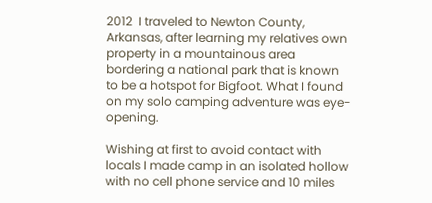2012  I traveled to Newton County, Arkansas, after learning my relatives own property in a mountainous area bordering a national park that is known to be a hotspot for Bigfoot. What I found on my solo camping adventure was eye-opening.

Wishing at first to avoid contact with locals I made camp in an isolated hollow with no cell phone service and 10 miles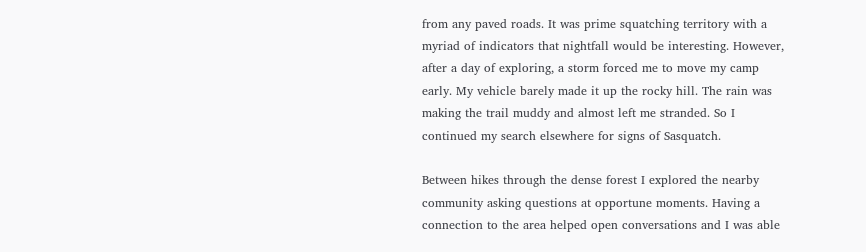from any paved roads. It was prime squatching territory with a myriad of indicators that nightfall would be interesting. However, after a day of exploring, a storm forced me to move my camp early. My vehicle barely made it up the rocky hill. The rain was making the trail muddy and almost left me stranded. So I continued my search elsewhere for signs of Sasquatch.

Between hikes through the dense forest I explored the nearby community asking questions at opportune moments. Having a connection to the area helped open conversations and I was able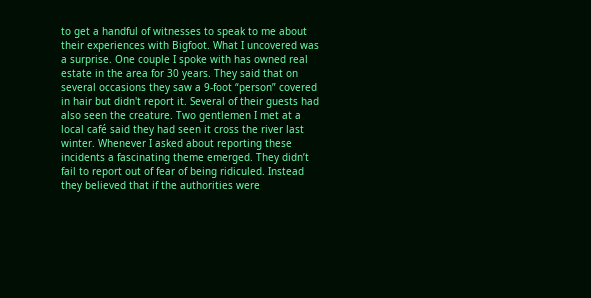to get a handful of witnesses to speak to me about their experiences with Bigfoot. What I uncovered was a surprise. One couple I spoke with has owned real estate in the area for 30 years. They said that on several occasions they saw a 9-foot “person” covered in hair but didn't report it. Several of their guests had also seen the creature. Two gentlemen I met at a local café said they had seen it cross the river last winter. Whenever I asked about reporting these incidents a fascinating theme emerged. They didn’t fail to report out of fear of being ridiculed. Instead they believed that if the authorities were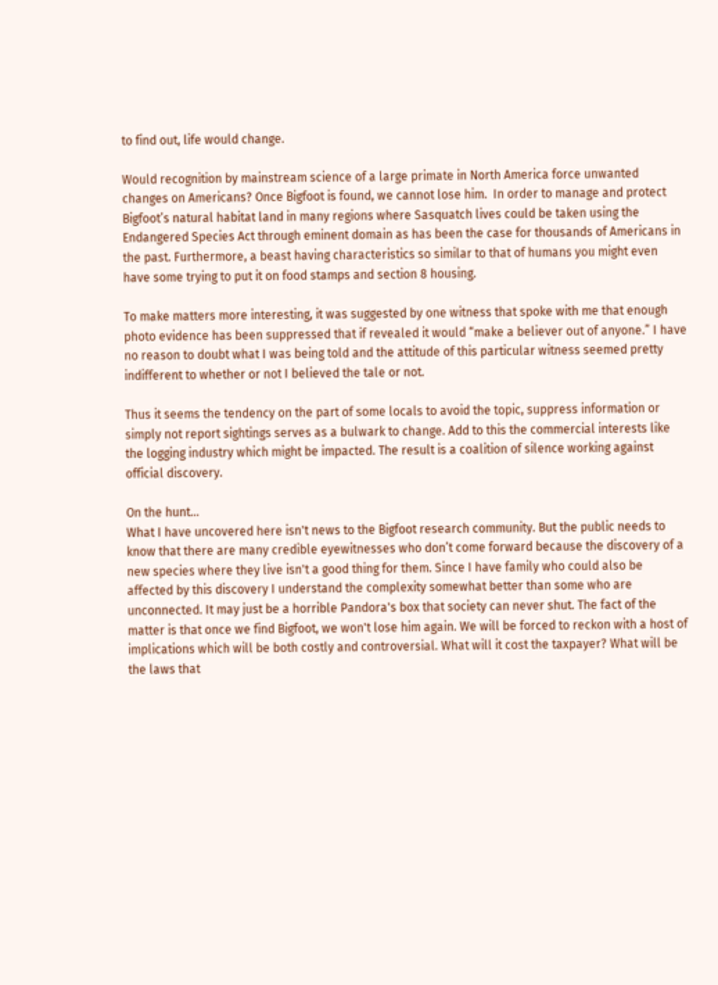to find out, life would change.

Would recognition by mainstream science of a large primate in North America force unwanted changes on Americans? Once Bigfoot is found, we cannot lose him.  In order to manage and protect Bigfoot’s natural habitat land in many regions where Sasquatch lives could be taken using the Endangered Species Act through eminent domain as has been the case for thousands of Americans in the past. Furthermore, a beast having characteristics so similar to that of humans you might even have some trying to put it on food stamps and section 8 housing.

To make matters more interesting, it was suggested by one witness that spoke with me that enough photo evidence has been suppressed that if revealed it would “make a believer out of anyone.” I have no reason to doubt what I was being told and the attitude of this particular witness seemed pretty indifferent to whether or not I believed the tale or not.

Thus it seems the tendency on the part of some locals to avoid the topic, suppress information or simply not report sightings serves as a bulwark to change. Add to this the commercial interests like the logging industry which might be impacted. The result is a coalition of silence working against official discovery.

On the hunt...
What I have uncovered here isn't news to the Bigfoot research community. But the public needs to know that there are many credible eyewitnesses who don’t come forward because the discovery of a new species where they live isn't a good thing for them. Since I have family who could also be affected by this discovery I understand the complexity somewhat better than some who are unconnected. It may just be a horrible Pandora's box that society can never shut. The fact of the matter is that once we find Bigfoot, we won't lose him again. We will be forced to reckon with a host of implications which will be both costly and controversial. What will it cost the taxpayer? What will be the laws that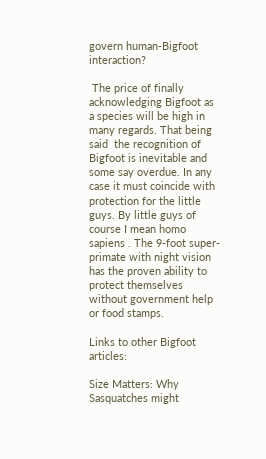govern human-Bigfoot interaction?

 The price of finally acknowledging Bigfoot as a species will be high in many regards. That being said  the recognition of Bigfoot is inevitable and some say overdue. In any case it must coincide with protection for the little guys. By little guys of course I mean homo sapiens . The 9-foot super-primate with night vision has the proven ability to protect themselves without government help or food stamps.

Links to other Bigfoot articles:

Size Matters: Why Sasquatches might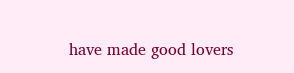have made good lovers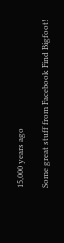15,000 years ago

Some great stuff from Facebook Find Bigfoot!